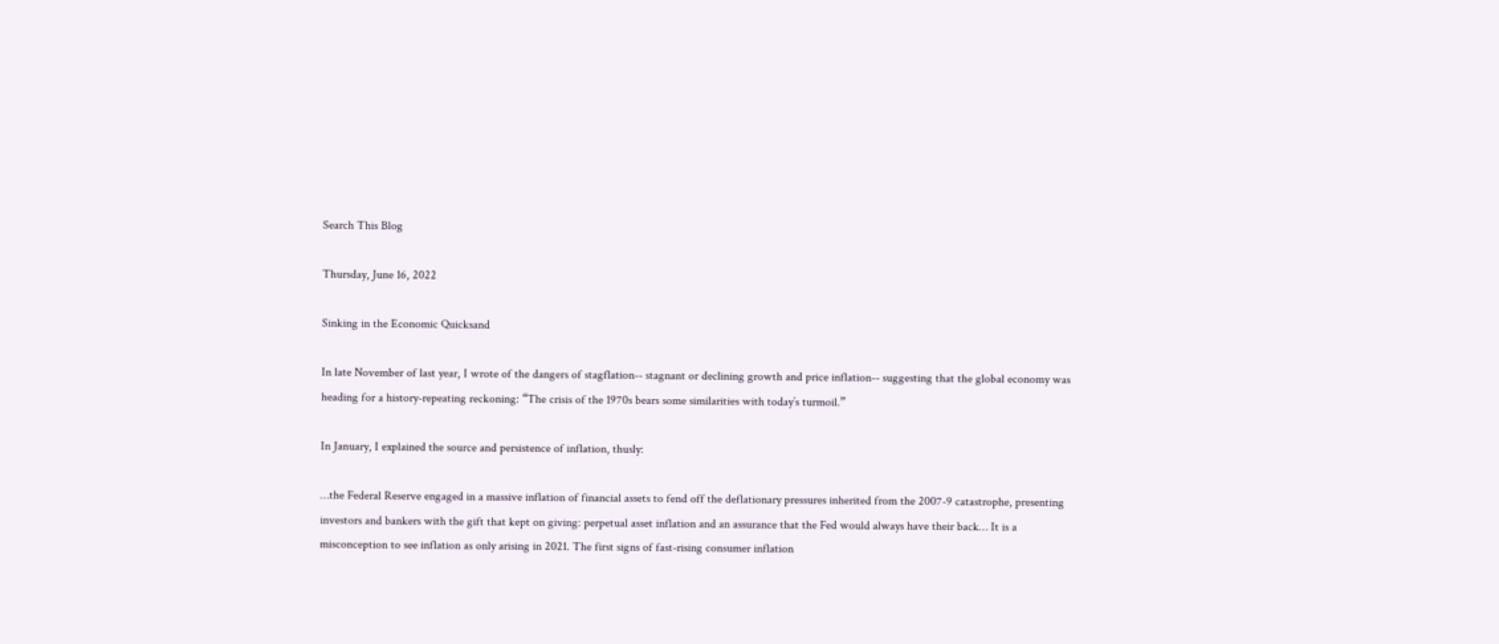Search This Blog

Thursday, June 16, 2022

Sinking in the Economic Quicksand

In late November of last year, I wrote of the dangers of stagflation-- stagnant or declining growth and price inflation-- suggesting that the global economy was heading for a history-repeating reckoning: “The crisis of the 1970s bears some similarities with today’s turmoil.”

In January, I explained the source and persistence of inflation, thusly:

…the Federal Reserve engaged in a massive inflation of financial assets to fend off the deflationary pressures inherited from the 2007-9 catastrophe, presenting investors and bankers with the gift that kept on giving: perpetual asset inflation and an assurance that the Fed would always have their back… It is a misconception to see inflation as only arising in 2021. The first signs of fast-rising consumer inflation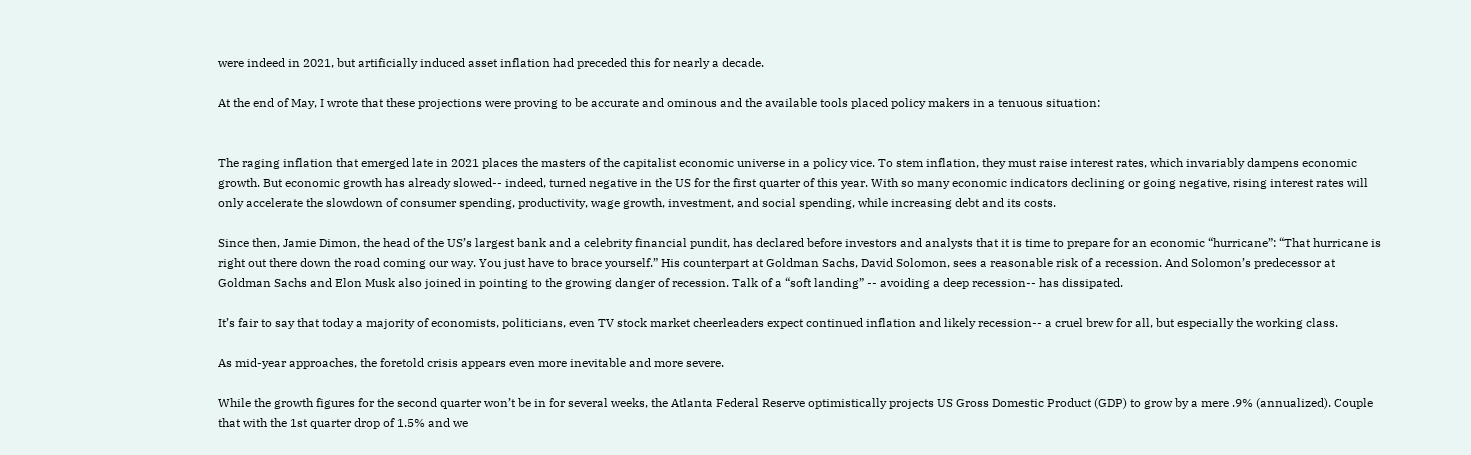were indeed in 2021, but artificially induced asset inflation had preceded this for nearly a decade.

At the end of May, I wrote that these projections were proving to be accurate and ominous and the available tools placed policy makers in a tenuous situation:


The raging inflation that emerged late in 2021 places the masters of the capitalist economic universe in a policy vice. To stem inflation, they must raise interest rates, which invariably dampens economic growth. But economic growth has already slowed-- indeed, turned negative in the US for the first quarter of this year. With so many economic indicators declining or going negative, rising interest rates will only accelerate the slowdown of consumer spending, productivity, wage growth, investment, and social spending, while increasing debt and its costs.

Since then, Jamie Dimon, the head of the US’s largest bank and a celebrity financial pundit, has declared before investors and analysts that it is time to prepare for an economic “hurricane”: “That hurricane is right out there down the road coming our way. You just have to brace yourself.” His counterpart at Goldman Sachs, David Solomon, sees a reasonable risk of a recession. And Solomon’s predecessor at Goldman Sachs and Elon Musk also joined in pointing to the growing danger of recession. Talk of a “soft landing” -- avoiding a deep recession-- has dissipated.

It’s fair to say that today a majority of economists, politicians, even TV stock market cheerleaders expect continued inflation and likely recession-- a cruel brew for all, but especially the working class.

As mid-year approaches, the foretold crisis appears even more inevitable and more severe.

While the growth figures for the second quarter won’t be in for several weeks, the Atlanta Federal Reserve optimistically projects US Gross Domestic Product (GDP) to grow by a mere .9% (annualized). Couple that with the 1st quarter drop of 1.5% and we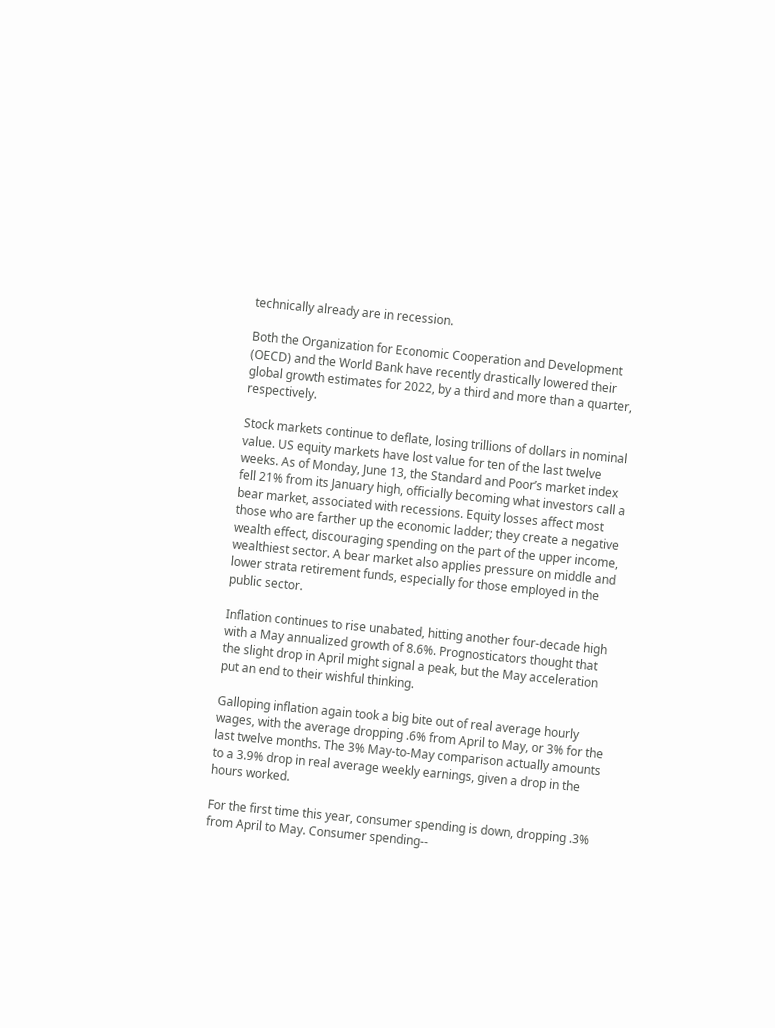technically already are in recession.

Both the Organization for Economic Cooperation and Development (OECD) and the World Bank have recently drastically lowered their global growth estimates for 2022, by a third and more than a quarter, respectively.

Stock markets continue to deflate, losing trillions of dollars in nominal value. US equity markets have lost value for ten of the last twelve weeks. As of Monday, June 13, the Standard and Poor’s market index fell 21% from its January high, officially becoming what investors call a bear market, associated with recessions. Equity losses affect most those who are farther up the economic ladder; they create a negative wealth effect, discouraging spending on the part of the upper income, wealthiest sector. A bear market also applies pressure on middle and lower strata retirement funds, especially for those employed in the public sector.

Inflation continues to rise unabated, hitting another four-decade high with a May annualized growth of 8.6%. Prognosticators thought that the slight drop in April might signal a peak, but the May acceleration put an end to their wishful thinking.

Galloping inflation again took a big bite out of real average hourly wages, with the average dropping .6% from April to May, or 3% for the last twelve months. The 3% May-to-May comparison actually amounts to a 3.9% drop in real average weekly earnings, given a drop in the hours worked.

For the first time this year, consumer spending is down, dropping .3% from April to May. Consumer spending--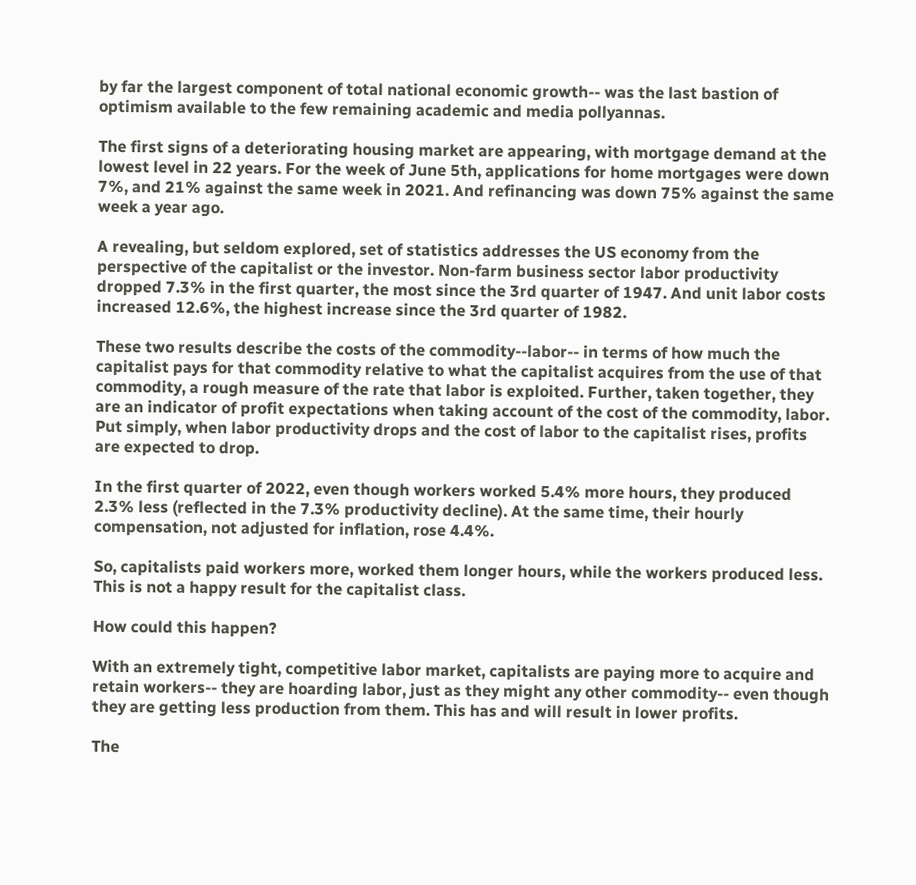by far the largest component of total national economic growth-- was the last bastion of optimism available to the few remaining academic and media pollyannas.

The first signs of a deteriorating housing market are appearing, with mortgage demand at the lowest level in 22 years. For the week of June 5th, applications for home mortgages were down 7%, and 21% against the same week in 2021. And refinancing was down 75% against the same week a year ago.

A revealing, but seldom explored, set of statistics addresses the US economy from the perspective of the capitalist or the investor. Non-farm business sector labor productivity dropped 7.3% in the first quarter, the most since the 3rd quarter of 1947. And unit labor costs increased 12.6%, the highest increase since the 3rd quarter of 1982.

These two results describe the costs of the commodity--labor-- in terms of how much the capitalist pays for that commodity relative to what the capitalist acquires from the use of that commodity, a rough measure of the rate that labor is exploited. Further, taken together, they are an indicator of profit expectations when taking account of the cost of the commodity, labor. Put simply, when labor productivity drops and the cost of labor to the capitalist rises, profits are expected to drop.

In the first quarter of 2022, even though workers worked 5.4% more hours, they produced 2.3% less (reflected in the 7.3% productivity decline). At the same time, their hourly compensation, not adjusted for inflation, rose 4.4%.

So, capitalists paid workers more, worked them longer hours, while the workers produced less. This is not a happy result for the capitalist class.

How could this happen?

With an extremely tight, competitive labor market, capitalists are paying more to acquire and retain workers-- they are hoarding labor, just as they might any other commodity-- even though they are getting less production from them. This has and will result in lower profits.

The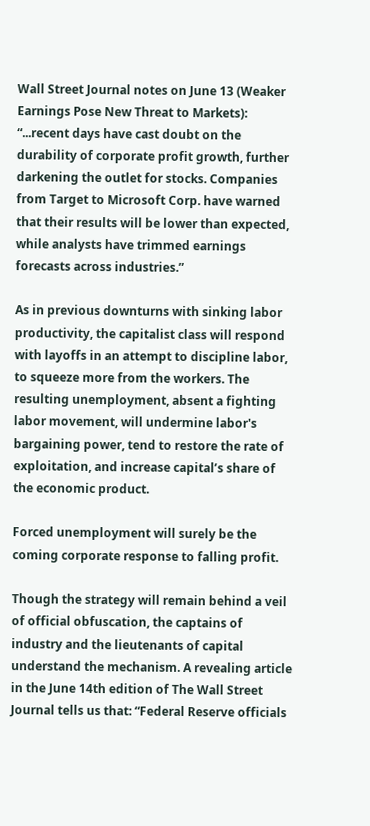Wall Street Journal notes on June 13 (Weaker Earnings Pose New Threat to Markets): “...recent days have cast doubt on the durability of corporate profit growth, further darkening the outlet for stocks. Companies from Target to Microsoft Corp. have warned that their results will be lower than expected, while analysts have trimmed earnings forecasts across industries.”

As in previous downturns with sinking labor productivity, the capitalist class will respond with layoffs in an attempt to discipline labor, to squeeze more from the workers. The resulting unemployment, absent a fighting labor movement, will undermine labor's bargaining power, tend to restore the rate of exploitation, and increase capital’s share of the economic product.

Forced unemployment will surely be the coming corporate response to falling profit.

Though the strategy will remain behind a veil of official obfuscation, the captains of industry and the lieutenants of capital understand the mechanism. A revealing article in the June 14th edition of The Wall Street Journal tells us that: “Federal Reserve officials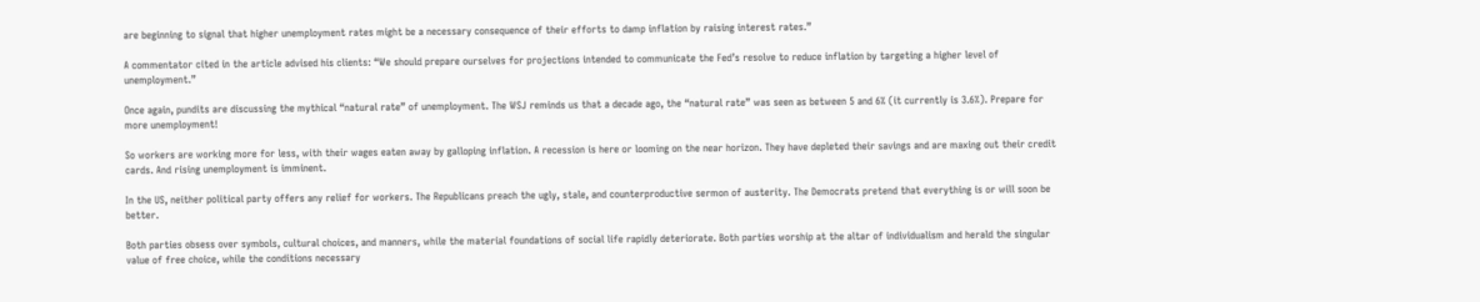are beginning to signal that higher unemployment rates might be a necessary consequence of their efforts to damp inflation by raising interest rates.”

A commentator cited in the article advised his clients: “We should prepare ourselves for projections intended to communicate the Fed’s resolve to reduce inflation by targeting a higher level of unemployment.”

Once again, pundits are discussing the mythical “natural rate” of unemployment. The WSJ reminds us that a decade ago, the “natural rate” was seen as between 5 and 6% (it currently is 3.6%). Prepare for more unemployment!

So workers are working more for less, with their wages eaten away by galloping inflation. A recession is here or looming on the near horizon. They have depleted their savings and are maxing out their credit cards. And rising unemployment is imminent.

In the US, neither political party offers any relief for workers. The Republicans preach the ugly, stale, and counterproductive sermon of austerity. The Democrats pretend that everything is or will soon be better.

Both parties obsess over symbols, cultural choices, and manners, while the material foundations of social life rapidly deteriorate. Both parties worship at the altar of individualism and herald the singular value of free choice, while the conditions necessary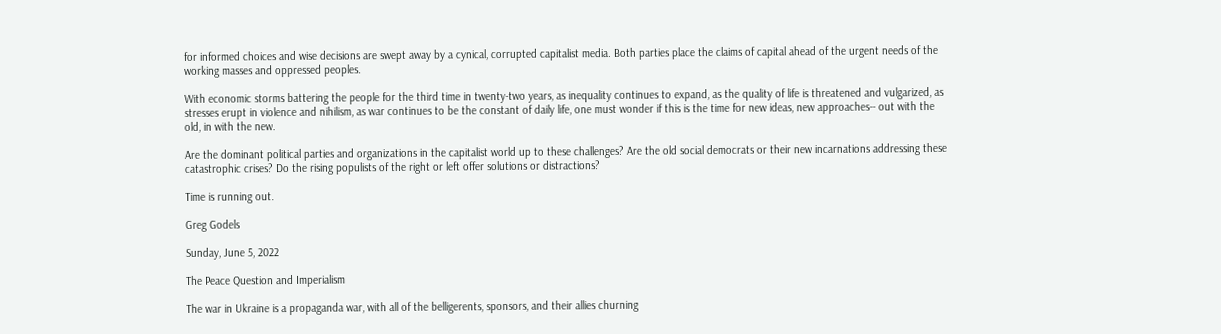for informed choices and wise decisions are swept away by a cynical, corrupted capitalist media. Both parties place the claims of capital ahead of the urgent needs of the working masses and oppressed peoples.

With economic storms battering the people for the third time in twenty-two years, as inequality continues to expand, as the quality of life is threatened and vulgarized, as stresses erupt in violence and nihilism, as war continues to be the constant of daily life, one must wonder if this is the time for new ideas, new approaches-- out with the old, in with the new.

Are the dominant political parties and organizations in the capitalist world up to these challenges? Are the old social democrats or their new incarnations addressing these catastrophic crises? Do the rising populists of the right or left offer solutions or distractions?

Time is running out.

Greg Godels

Sunday, June 5, 2022

The Peace Question and Imperialism

The war in Ukraine is a propaganda war, with all of the belligerents, sponsors, and their allies churning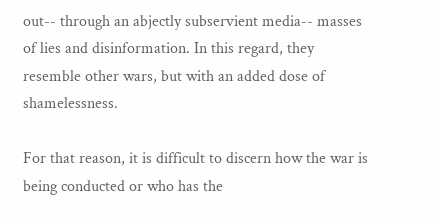out-- through an abjectly subservient media-- masses of lies and disinformation. In this regard, they resemble other wars, but with an added dose of shamelessness.

For that reason, it is difficult to discern how the war is being conducted or who has the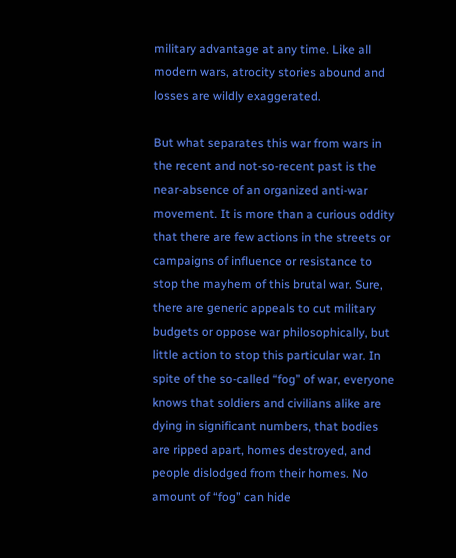military advantage at any time. Like all modern wars, atrocity stories abound and losses are wildly exaggerated.

But what separates this war from wars in the recent and not-so-recent past is the near-absence of an organized anti-war movement. It is more than a curious oddity that there are few actions in the streets or campaigns of influence or resistance to stop the mayhem of this brutal war. Sure, there are generic appeals to cut military budgets or oppose war philosophically, but little action to stop this particular war. In spite of the so-called “fog” of war, everyone knows that soldiers and civilians alike are dying in significant numbers, that bodies are ripped apart, homes destroyed, and people dislodged from their homes. No amount of “fog” can hide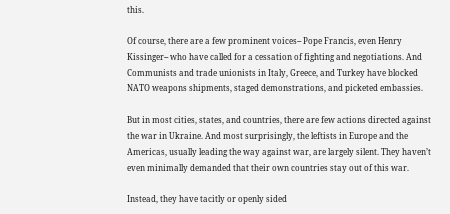this.

Of course, there are a few prominent voices-- Pope Francis, even Henry Kissinger-- who have called for a cessation of fighting and negotiations. And Communists and trade unionists in Italy, Greece, and Turkey have blocked NATO weapons shipments, staged demonstrations, and picketed embassies.

But in most cities, states, and countries, there are few actions directed against the war in Ukraine. And most surprisingly, the leftists in Europe and the Americas, usually leading the way against war, are largely silent. They haven’t even minimally demanded that their own countries stay out of this war.

Instead, they have tacitly or openly sided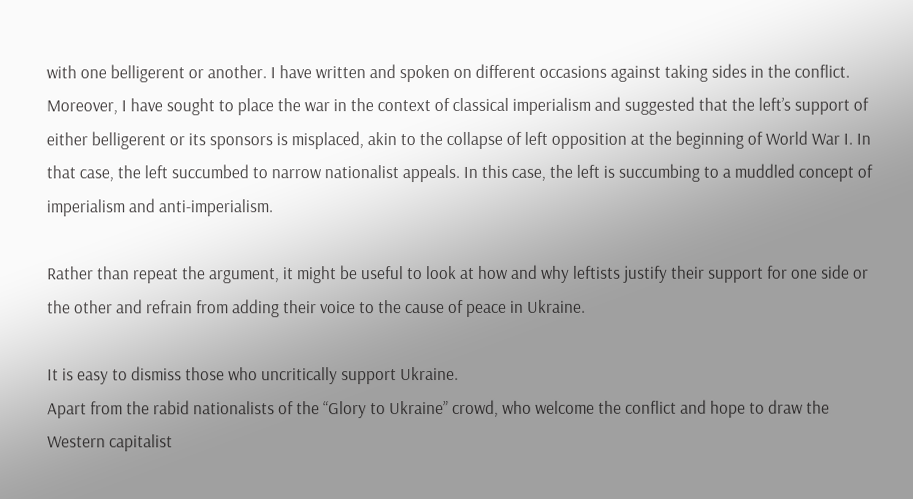with one belligerent or another. I have written and spoken on different occasions against taking sides in the conflict. Moreover, I have sought to place the war in the context of classical imperialism and suggested that the left’s support of either belligerent or its sponsors is misplaced, akin to the collapse of left opposition at the beginning of World War I. In that case, the left succumbed to narrow nationalist appeals. In this case, the left is succumbing to a muddled concept of imperialism and anti-imperialism.

Rather than repeat the argument, it might be useful to look at how and why leftists justify their support for one side or the other and refrain from adding their voice to the cause of peace in Ukraine.

It is easy to dismiss those who uncritically support Ukraine.
Apart from the rabid nationalists of the “Glory to Ukraine” crowd, who welcome the conflict and hope to draw the Western capitalist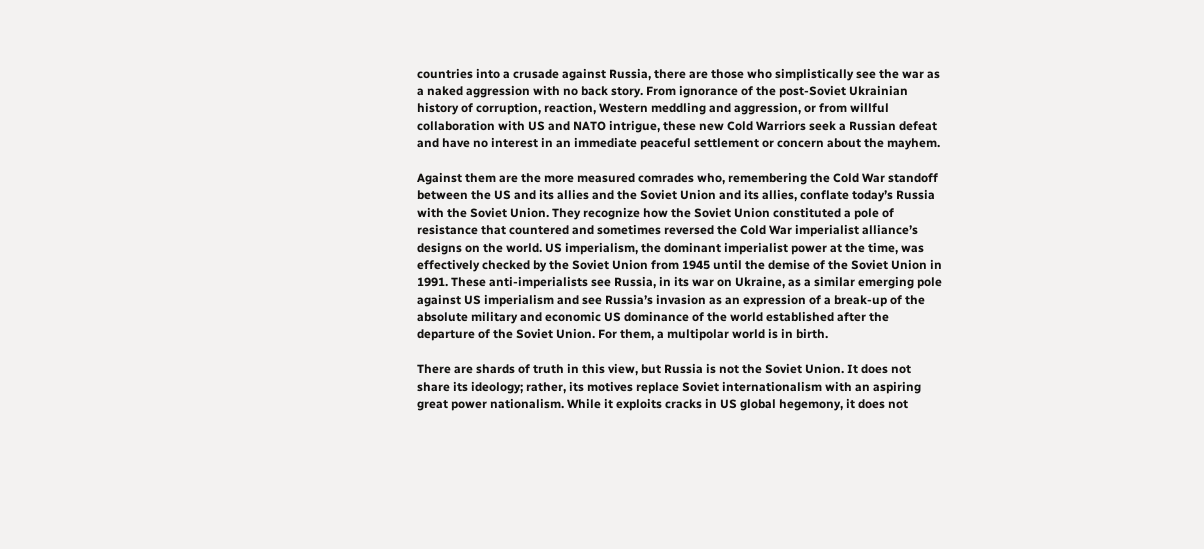countries into a crusade against Russia, there are those who simplistically see the war as a naked aggression with no back story. From ignorance of the post-Soviet Ukrainian history of corruption, reaction, Western meddling and aggression, or from willful collaboration with US and NATO intrigue, these new Cold Warriors seek a Russian defeat and have no interest in an immediate peaceful settlement or concern about the mayhem.

Against them are the more measured comrades who, remembering the Cold War standoff between the US and its allies and the Soviet Union and its allies, conflate today’s Russia with the Soviet Union. They recognize how the Soviet Union constituted a pole of resistance that countered and sometimes reversed the Cold War imperialist alliance’s designs on the world. US imperialism, the dominant imperialist power at the time, was effectively checked by the Soviet Union from 1945 until the demise of the Soviet Union in 1991. These anti-imperialists see Russia, in its war on Ukraine, as a similar emerging pole against US imperialism and see Russia’s invasion as an expression of a break-up of the absolute military and economic US dominance of the world established after the departure of the Soviet Union. For them, a multipolar world is in birth.

There are shards of truth in this view, but Russia is not the Soviet Union. It does not share its ideology; rather, its motives replace Soviet internationalism with an aspiring great power nationalism. While it exploits cracks in US global hegemony, it does not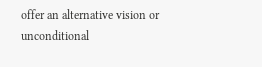offer an alternative vision or unconditional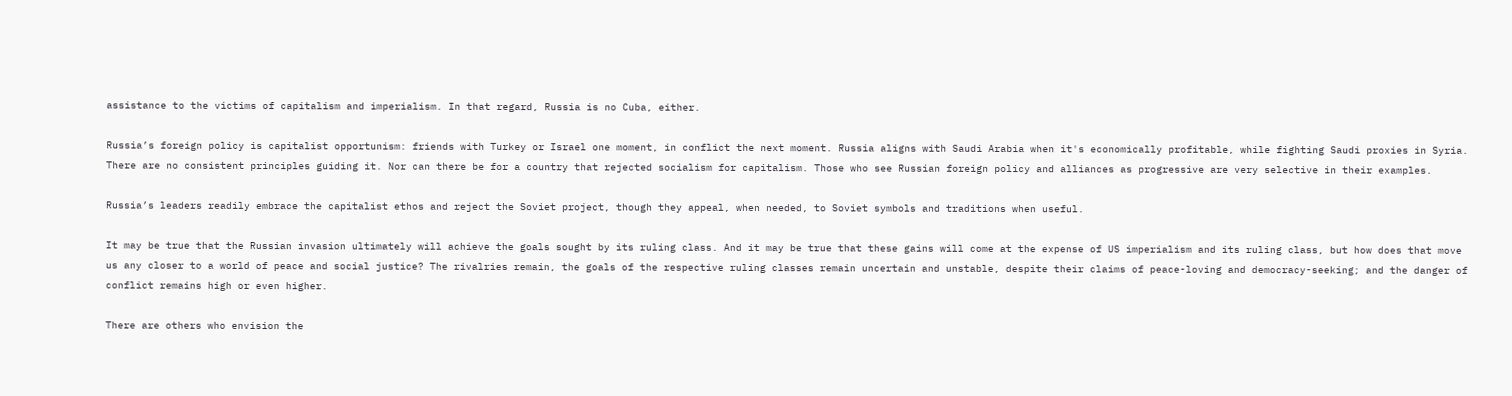assistance to the victims of capitalism and imperialism. In that regard, Russia is no Cuba, either.

Russia’s foreign policy is capitalist opportunism: friends with Turkey or Israel one moment, in conflict the next moment. Russia aligns with Saudi Arabia when it's economically profitable, while fighting Saudi proxies in Syria. There are no consistent principles guiding it. Nor can there be for a country that rejected socialism for capitalism. Those who see Russian foreign policy and alliances as progressive are very selective in their examples.

Russia’s leaders readily embrace the capitalist ethos and reject the Soviet project, though they appeal, when needed, to Soviet symbols and traditions when useful.

It may be true that the Russian invasion ultimately will achieve the goals sought by its ruling class. And it may be true that these gains will come at the expense of US imperialism and its ruling class, but how does that move us any closer to a world of peace and social justice? The rivalries remain, the goals of the respective ruling classes remain uncertain and unstable, despite their claims of peace-loving and democracy-seeking; and the danger of conflict remains high or even higher.

There are others who envision the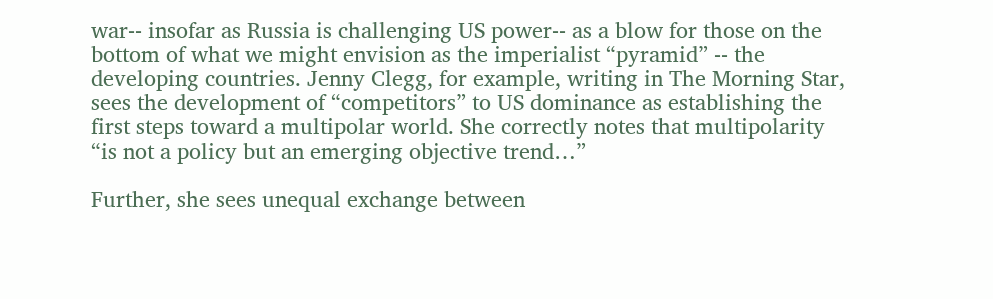war-- insofar as Russia is challenging US power-- as a blow for those on the bottom of what we might envision as the imperialist “pyramid” -- the developing countries. Jenny Clegg, for example, writing in The Morning Star, sees the development of “competitors” to US dominance as establishing the first steps toward a multipolar world. She correctly notes that multipolarity “is not a policy but an emerging objective trend…”

Further, she sees unequal exchange between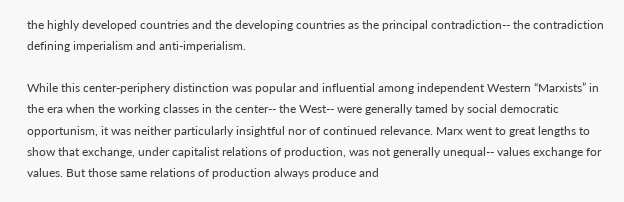the highly developed countries and the developing countries as the principal contradiction-- the contradiction defining imperialism and anti-imperialism.

While this center-periphery distinction was popular and influential among independent Western “Marxists” in the era when the working classes in the center-- the West-- were generally tamed by social democratic opportunism, it was neither particularly insightful nor of continued relevance. Marx went to great lengths to show that exchange, under capitalist relations of production, was not generally unequal-- values exchange for values. But those same relations of production always produce and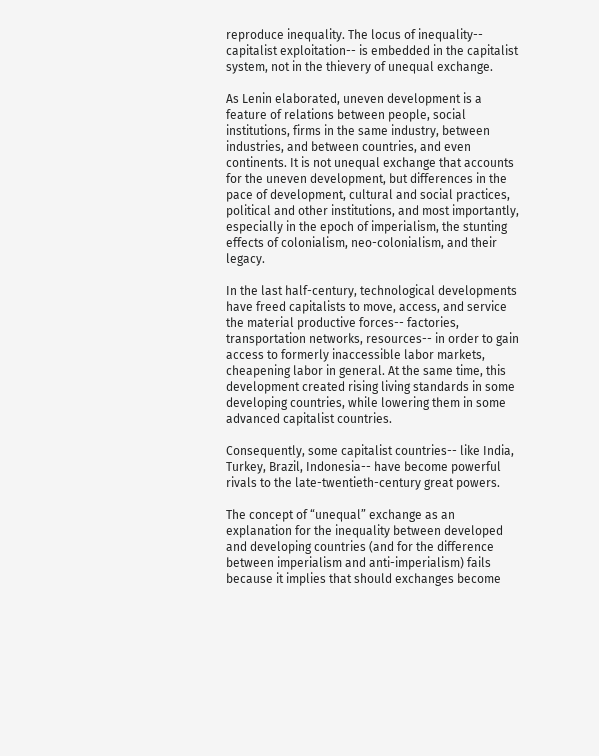reproduce inequality. The locus of inequality-- capitalist exploitation-- is embedded in the capitalist system, not in the thievery of unequal exchange.

As Lenin elaborated, uneven development is a feature of relations between people, social institutions, firms in the same industry, between industries, and between countries, and even continents. It is not unequal exchange that accounts for the uneven development, but differences in the pace of development, cultural and social practices, political and other institutions, and most importantly, especially in the epoch of imperialism, the stunting effects of colonialism, neo-colonialism, and their legacy.

In the last half-century, technological developments have freed capitalists to move, access, and service the material productive forces-- factories, transportation networks, resources-- in order to gain access to formerly inaccessible labor markets, cheapening labor in general. At the same time, this development created rising living standards in some developing countries, while lowering them in some advanced capitalist countries.

Consequently, some capitalist countries-- like India, Turkey, Brazil, Indonesia-- have become powerful rivals to the late-twentieth-century great powers.

The concept of “unequal” exchange as an explanation for the inequality between developed and developing countries (and for the difference between imperialism and anti-imperialism) fails because it implies that should exchanges become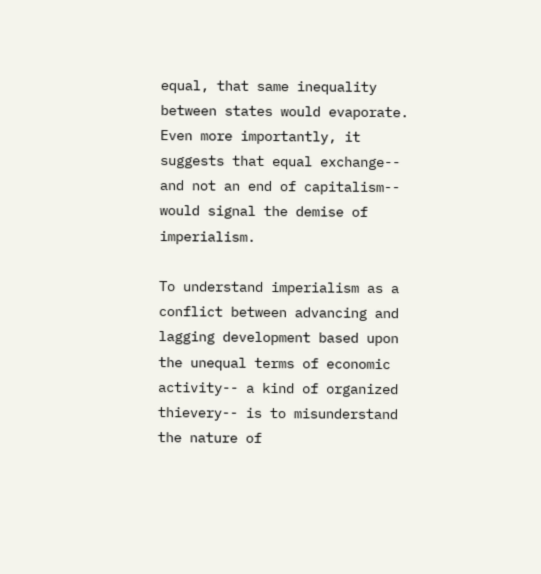equal, that same inequality between states would evaporate. Even more importantly, it suggests that equal exchange-- and not an end of capitalism-- would signal the demise of imperialism.

To understand imperialism as a conflict between advancing and lagging development based upon the unequal terms of economic activity-- a kind of organized thievery-- is to misunderstand the nature of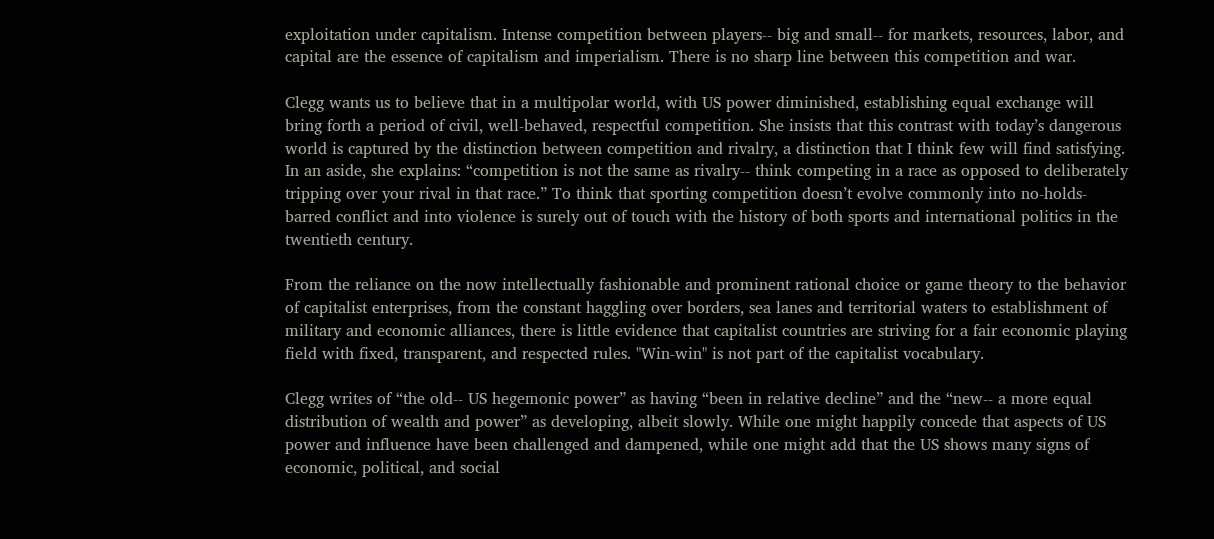exploitation under capitalism. Intense competition between players-- big and small-- for markets, resources, labor, and capital are the essence of capitalism and imperialism. There is no sharp line between this competition and war.

Clegg wants us to believe that in a multipolar world, with US power diminished, establishing equal exchange will bring forth a period of civil, well-behaved, respectful competition. She insists that this contrast with today’s dangerous world is captured by the distinction between competition and rivalry, a distinction that I think few will find satisfying. In an aside, she explains: “competition is not the same as rivalry-- think competing in a race as opposed to deliberately tripping over your rival in that race.” To think that sporting competition doesn’t evolve commonly into no-holds-barred conflict and into violence is surely out of touch with the history of both sports and international politics in the twentieth century.

From the reliance on the now intellectually fashionable and prominent rational choice or game theory to the behavior of capitalist enterprises, from the constant haggling over borders, sea lanes and territorial waters to establishment of military and economic alliances, there is little evidence that capitalist countries are striving for a fair economic playing field with fixed, transparent, and respected rules. "Win-win" is not part of the capitalist vocabulary.

Clegg writes of “the old-- US hegemonic power” as having “been in relative decline” and the “new-- a more equal distribution of wealth and power” as developing, albeit slowly. While one might happily concede that aspects of US power and influence have been challenged and dampened, while one might add that the US shows many signs of economic, political, and social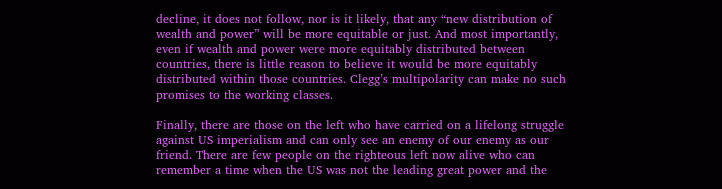decline, it does not follow, nor is it likely, that any “new distribution of wealth and power” will be more equitable or just. And most importantly, even if wealth and power were more equitably distributed between countries, there is little reason to believe it would be more equitably distributed within those countries. Clegg’s multipolarity can make no such promises to the working classes.

Finally, there are those on the left who have carried on a lifelong struggle against US imperialism and can only see an enemy of our enemy as our friend. There are few people on the righteous left now alive who can remember a time when the US was not the leading great power and the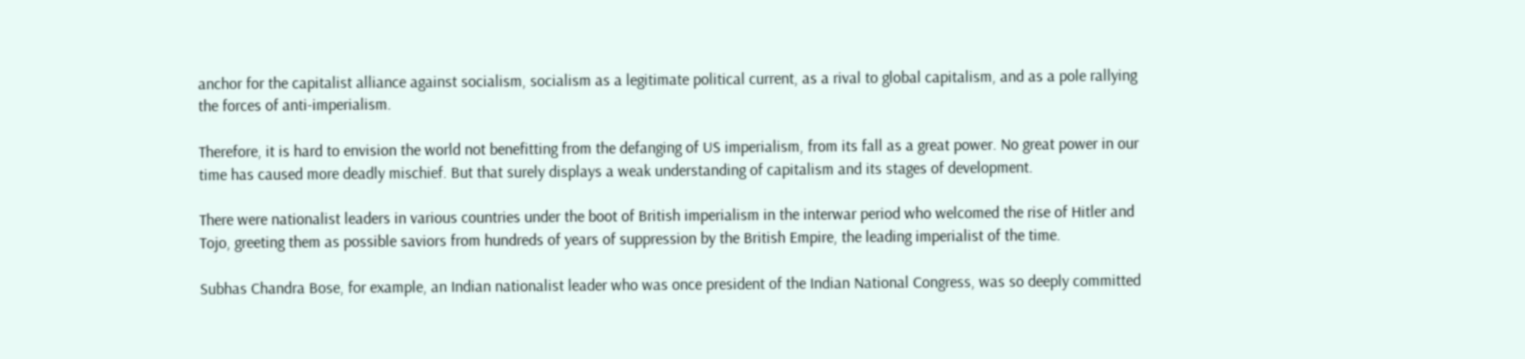anchor for the capitalist alliance against socialism, socialism as a legitimate political current, as a rival to global capitalism, and as a pole rallying the forces of anti-imperialism.

Therefore, it is hard to envision the world not benefitting from the defanging of US imperialism, from its fall as a great power. No great power in our time has caused more deadly mischief. But that surely displays a weak understanding of capitalism and its stages of development.

There were nationalist leaders in various countries under the boot of British imperialism in the interwar period who welcomed the rise of Hitler and Tojo, greeting them as possible saviors from hundreds of years of suppression by the British Empire, the leading imperialist of the time.

Subhas Chandra Bose, for example, an Indian nationalist leader who was once president of the Indian National Congress, was so deeply committed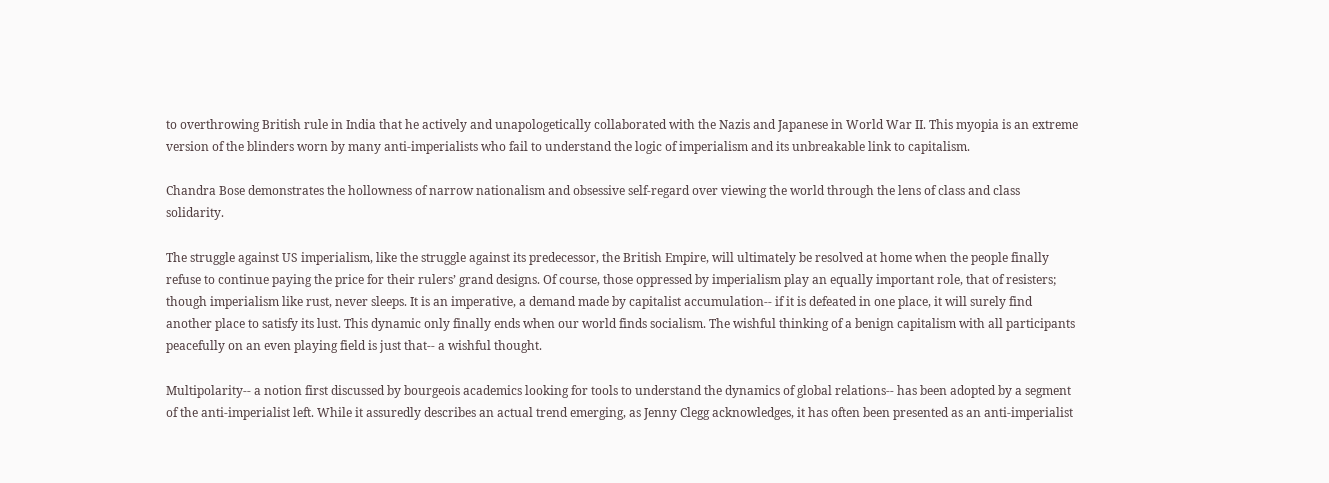to overthrowing British rule in India that he actively and unapologetically collaborated with the Nazis and Japanese in World War II. This myopia is an extreme version of the blinders worn by many anti-imperialists who fail to understand the logic of imperialism and its unbreakable link to capitalism.

Chandra Bose demonstrates the hollowness of narrow nationalism and obsessive self-regard over viewing the world through the lens of class and class solidarity.

The struggle against US imperialism, like the struggle against its predecessor, the British Empire, will ultimately be resolved at home when the people finally refuse to continue paying the price for their rulers’ grand designs. Of course, those oppressed by imperialism play an equally important role, that of resisters; though imperialism like rust, never sleeps. It is an imperative, a demand made by capitalist accumulation-- if it is defeated in one place, it will surely find another place to satisfy its lust. This dynamic only finally ends when our world finds socialism. The wishful thinking of a benign capitalism with all participants peacefully on an even playing field is just that-- a wishful thought.

Multipolarity-- a notion first discussed by bourgeois academics looking for tools to understand the dynamics of global relations-- has been adopted by a segment of the anti-imperialist left. While it assuredly describes an actual trend emerging, as Jenny Clegg acknowledges, it has often been presented as an anti-imperialist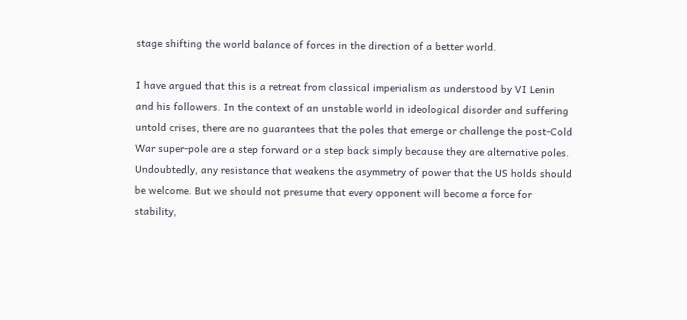stage shifting the world balance of forces in the direction of a better world.

I have argued that this is a retreat from classical imperialism as understood by VI Lenin and his followers. In the context of an unstable world in ideological disorder and suffering untold crises, there are no guarantees that the poles that emerge or challenge the post-Cold War super-pole are a step forward or a step back simply because they are alternative poles. Undoubtedly, any resistance that weakens the asymmetry of power that the US holds should be welcome. But we should not presume that every opponent will become a force for stability,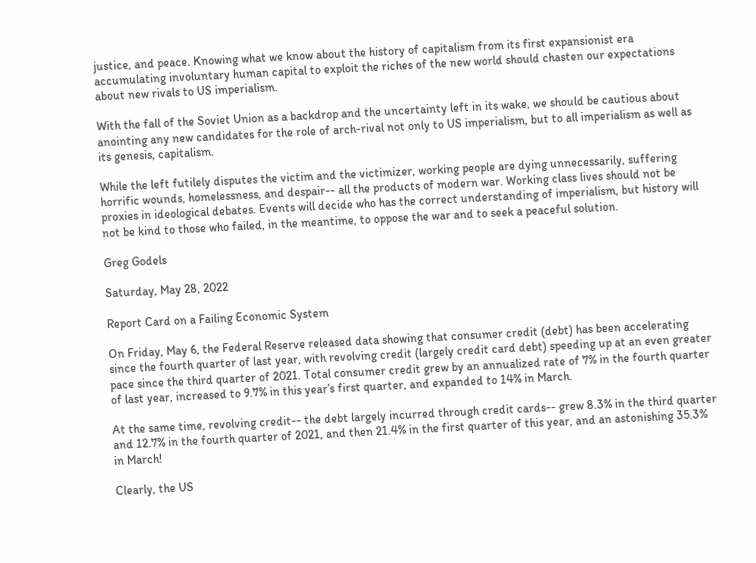justice, and peace. Knowing what we know about the history of capitalism from its first expansionist era accumulating involuntary human capital to exploit the riches of the new world should chasten our expectations about new rivals to US imperialism.

With the fall of the Soviet Union as a backdrop and the uncertainty left in its wake, we should be cautious about anointing any new candidates for the role of arch-rival not only to US imperialism, but to all imperialism as well as its genesis, capitalism.

While the left futilely disputes the victim and the victimizer, working people are dying unnecessarily, suffering horrific wounds, homelessness, and despair-- all the products of modern war. Working class lives should not be proxies in ideological debates. Events will decide who has the correct understanding of imperialism, but history will not be kind to those who failed, in the meantime, to oppose the war and to seek a peaceful solution.

Greg Godels

Saturday, May 28, 2022

Report Card on a Failing Economic System

On Friday, May 6, the Federal Reserve released data showing that consumer credit (debt) has been accelerating since the fourth quarter of last year, with revolving credit (largely credit card debt) speeding up at an even greater pace since the third quarter of 2021. Total consumer credit grew by an annualized rate of 7% in the fourth quarter of last year, increased to 9.7% in this year’s first quarter, and expanded to 14% in March.

At the same time, revolving credit-- the debt largely incurred through credit cards-- grew 8.3% in the third quarter and 12.7% in the fourth quarter of 2021, and then 21.4% in the first quarter of this year, and an astonishing 35.3% in March!

Clearly, the US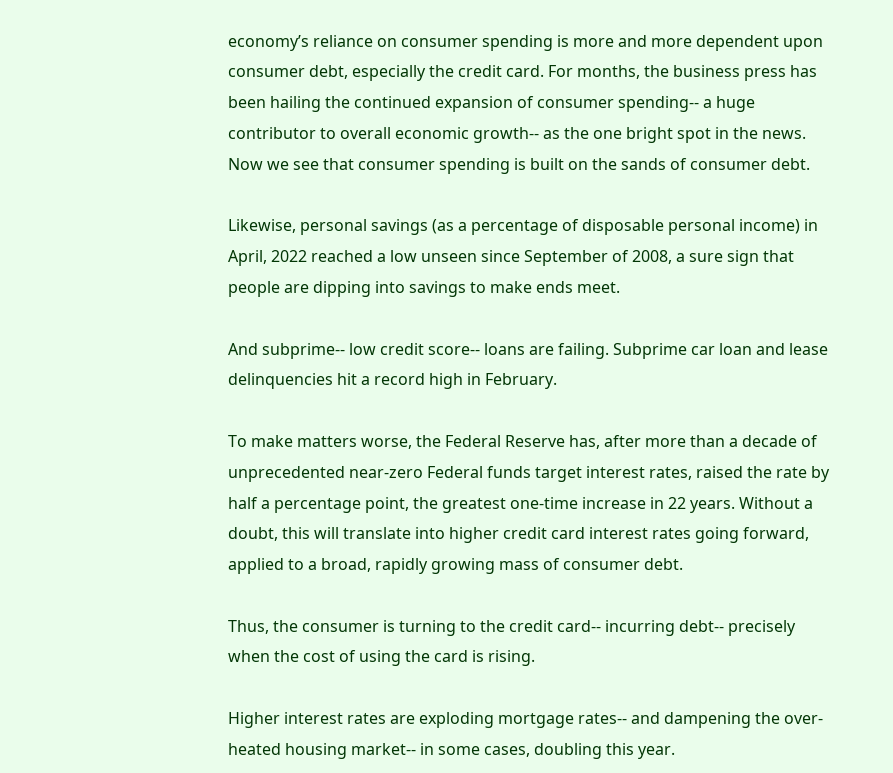economy’s reliance on consumer spending is more and more dependent upon consumer debt, especially the credit card. For months, the business press has been hailing the continued expansion of consumer spending-- a huge contributor to overall economic growth-- as the one bright spot in the news. Now we see that consumer spending is built on the sands of consumer debt.

Likewise, personal savings (as a percentage of disposable personal income) in April, 2022 reached a low unseen since September of 2008, a sure sign that people are dipping into savings to make ends meet.

And subprime-- low credit score-- loans are failing. Subprime car loan and lease delinquencies hit a record high in February.

To make matters worse, the Federal Reserve has, after more than a decade of unprecedented near-zero Federal funds target interest rates, raised the rate by half a percentage point, the greatest one-time increase in 22 years. Without a doubt, this will translate into higher credit card interest rates going forward, applied to a broad, rapidly growing mass of consumer debt.

Thus, the consumer is turning to the credit card-- incurring debt-- precisely when the cost of using the card is rising.

Higher interest rates are exploding mortgage rates-- and dampening the over-heated housing market-- in some cases, doubling this year.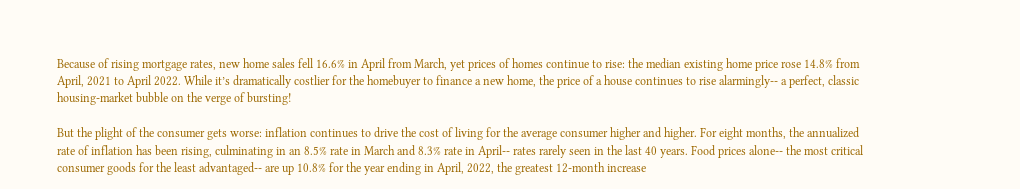Because of rising mortgage rates, new home sales fell 16.6% in April from March, yet prices of homes continue to rise: the median existing home price rose 14.8% from April, 2021 to April 2022. While it’s dramatically costlier for the homebuyer to finance a new home, the price of a house continues to rise alarmingly-- a perfect, classic housing-market bubble on the verge of bursting!

But the plight of the consumer gets worse: inflation continues to drive the cost of living for the average consumer higher and higher. For eight months, the annualized rate of inflation has been rising, culminating in an 8.5% rate in March and 8.3% rate in April-- rates rarely seen in the last 40 years. Food prices alone-- the most critical consumer goods for the least advantaged-- are up 10.8% for the year ending in April, 2022, the greatest 12-month increase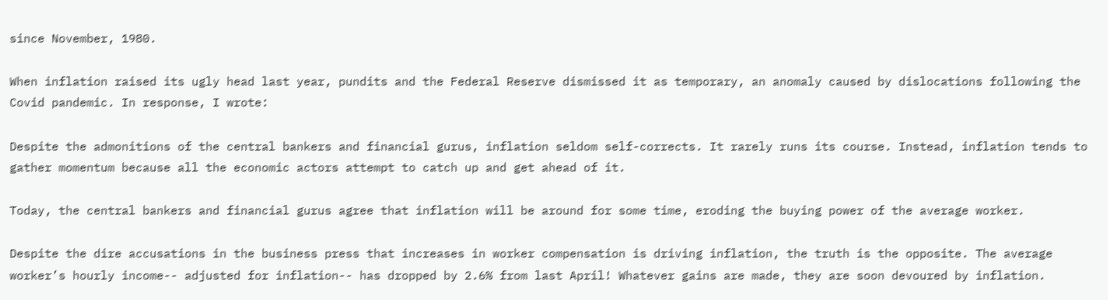since November, 1980.

When inflation raised its ugly head last year, pundits and the Federal Reserve dismissed it as temporary, an anomaly caused by dislocations following the Covid pandemic. In response, I wrote:

Despite the admonitions of the central bankers and financial gurus, inflation seldom self-corrects. It rarely runs its course. Instead, inflation tends to gather momentum because all the economic actors attempt to catch up and get ahead of it.

Today, the central bankers and financial gurus agree that inflation will be around for some time, eroding the buying power of the average worker.

Despite the dire accusations in the business press that increases in worker compensation is driving inflation, the truth is the opposite. The average worker’s hourly income-- adjusted for inflation-- has dropped by 2.6% from last April! Whatever gains are made, they are soon devoured by inflation.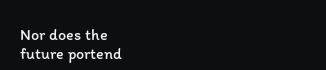Nor does the future portend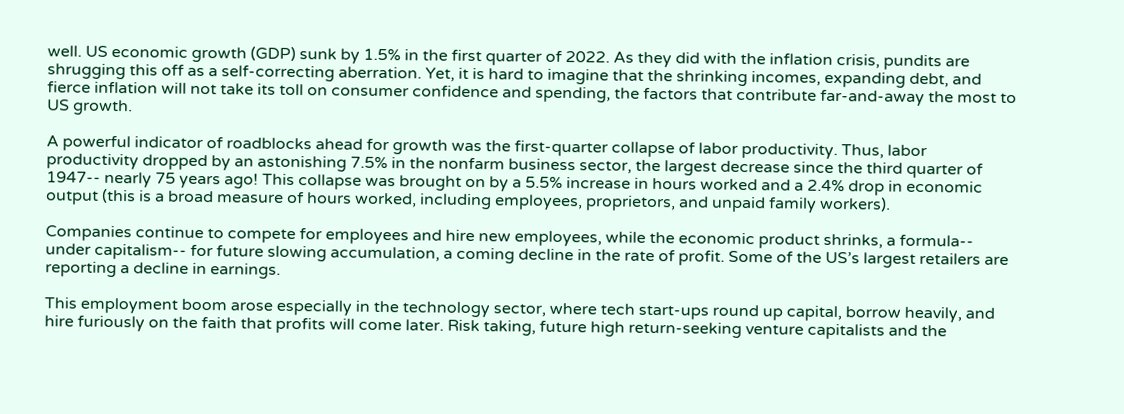well. US economic growth (GDP) sunk by 1.5% in the first quarter of 2022. As they did with the inflation crisis, pundits are shrugging this off as a self-correcting aberration. Yet, it is hard to imagine that the shrinking incomes, expanding debt, and fierce inflation will not take its toll on consumer confidence and spending, the factors that contribute far-and-away the most to US growth.

A powerful indicator of roadblocks ahead for growth was the first-quarter collapse of labor productivity. Thus, labor productivity dropped by an astonishing 7.5% in the nonfarm business sector, the largest decrease since the third quarter of 1947-- nearly 75 years ago! This collapse was brought on by a 5.5% increase in hours worked and a 2.4% drop in economic output (this is a broad measure of hours worked, including employees, proprietors, and unpaid family workers).

Companies continue to compete for employees and hire new employees, while the economic product shrinks, a formula-- under capitalism-- for future slowing accumulation, a coming decline in the rate of profit. Some of the US’s largest retailers are reporting a decline in earnings.

This employment boom arose especially in the technology sector, where tech start-ups round up capital, borrow heavily, and hire furiously on the faith that profits will come later. Risk taking, future high return-seeking venture capitalists and the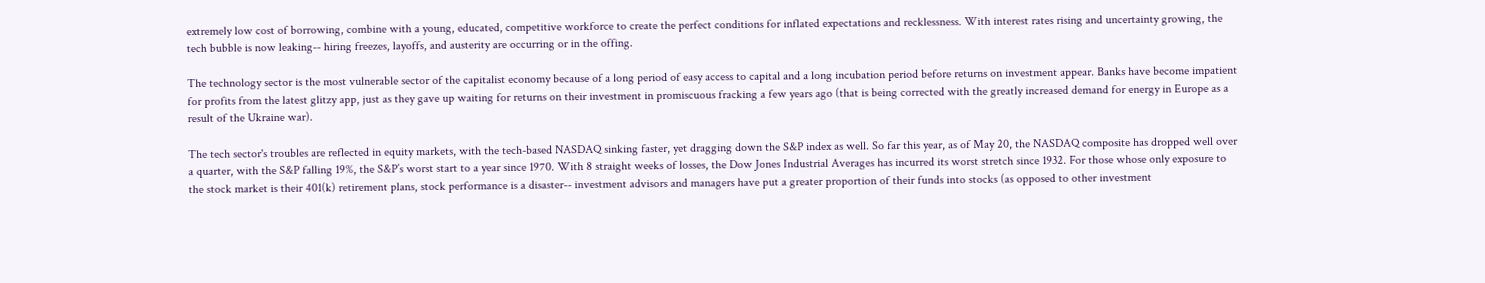extremely low cost of borrowing, combine with a young, educated, competitive workforce to create the perfect conditions for inflated expectations and recklessness. With interest rates rising and uncertainty growing, the tech bubble is now leaking-- hiring freezes, layoffs, and austerity are occurring or in the offing.

The technology sector is the most vulnerable sector of the capitalist economy because of a long period of easy access to capital and a long incubation period before returns on investment appear. Banks have become impatient for profits from the latest glitzy app, just as they gave up waiting for returns on their investment in promiscuous fracking a few years ago (that is being corrected with the greatly increased demand for energy in Europe as a result of the Ukraine war).

The tech sector's troubles are reflected in equity markets, with the tech-based NASDAQ sinking faster, yet dragging down the S&P index as well. So far this year, as of May 20, the NASDAQ composite has dropped well over a quarter, with the S&P falling 19%, the S&P’s worst start to a year since 1970. With 8 straight weeks of losses, the Dow Jones Industrial Averages has incurred its worst stretch since 1932. For those whose only exposure to the stock market is their 401(k) retirement plans, stock performance is a disaster-- investment advisors and managers have put a greater proportion of their funds into stocks (as opposed to other investment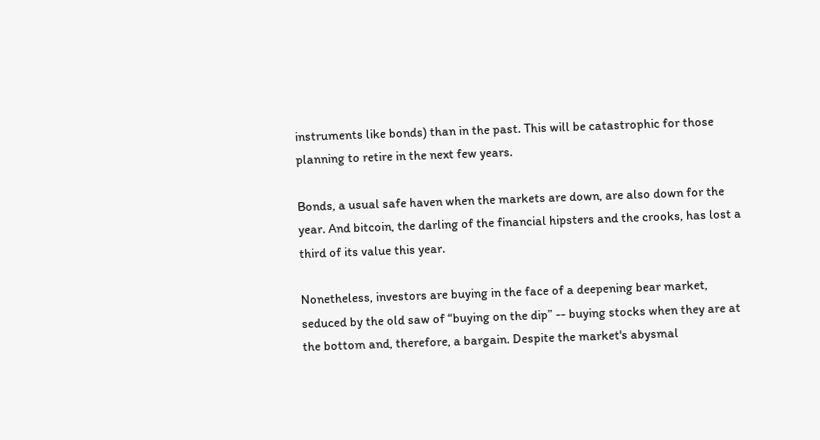instruments like bonds) than in the past. This will be catastrophic for those planning to retire in the next few years.

Bonds, a usual safe haven when the markets are down, are also down for the year. And bitcoin, the darling of the financial hipsters and the crooks, has lost a third of its value this year.

Nonetheless, investors are buying in the face of a deepening bear market, seduced by the old saw of “buying on the dip” -- buying stocks when they are at the bottom and, therefore, a bargain. Despite the market's abysmal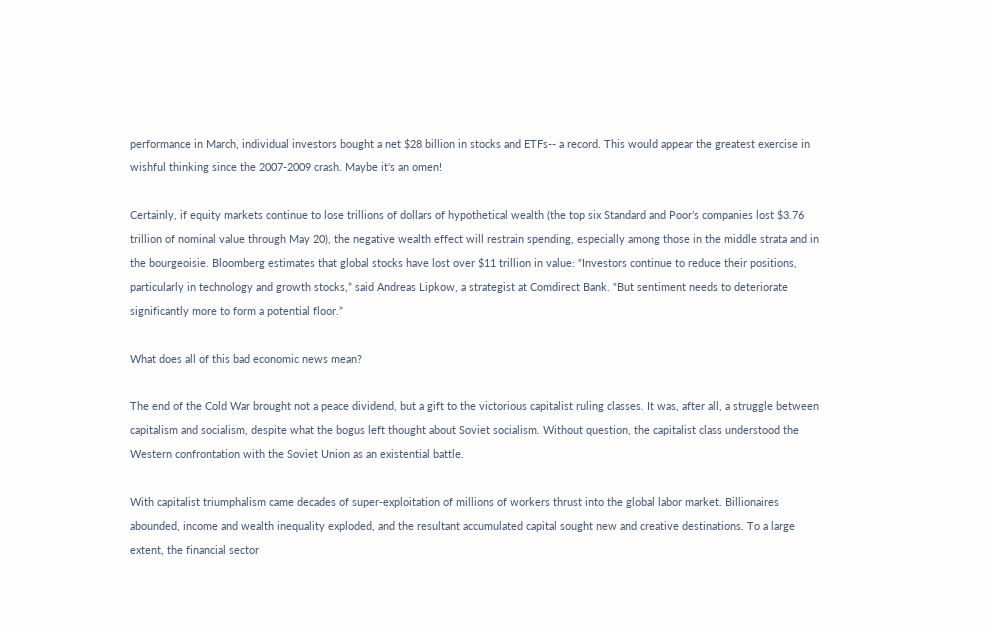performance in March, individual investors bought a net $28 billion in stocks and ETFs-- a record. This would appear the greatest exercise in wishful thinking since the 2007-2009 crash. Maybe it's an omen!

Certainly, if equity markets continue to lose trillions of dollars of hypothetical wealth (the top six Standard and Poor’s companies lost $3.76 trillion of nominal value through May 20), the negative wealth effect will restrain spending, especially among those in the middle strata and in the bourgeoisie. Bloomberg estimates that global stocks have lost over $11 trillion in value: “Investors continue to reduce their positions, particularly in technology and growth stocks,” said Andreas Lipkow, a strategist at Comdirect Bank. “But sentiment needs to deteriorate significantly more to form a potential floor.”

What does all of this bad economic news mean?

The end of the Cold War brought not a peace dividend, but a gift to the victorious capitalist ruling classes. It was, after all, a struggle between capitalism and socialism, despite what the bogus left thought about Soviet socialism. Without question, the capitalist class understood the Western confrontation with the Soviet Union as an existential battle.

With capitalist triumphalism came decades of super-exploitation of millions of workers thrust into the global labor market. Billionaires abounded, income and wealth inequality exploded, and the resultant accumulated capital sought new and creative destinations. To a large extent, the financial sector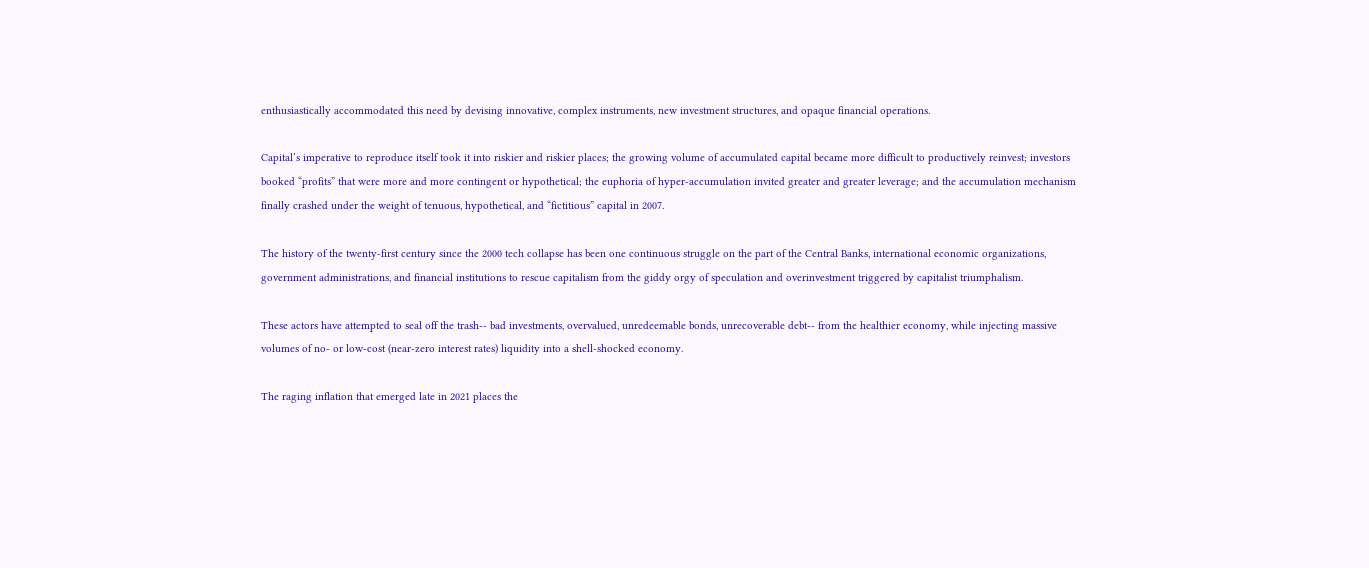enthusiastically accommodated this need by devising innovative, complex instruments, new investment structures, and opaque financial operations.

Capital’s imperative to reproduce itself took it into riskier and riskier places; the growing volume of accumulated capital became more difficult to productively reinvest; investors booked “profits” that were more and more contingent or hypothetical; the euphoria of hyper-accumulation invited greater and greater leverage; and the accumulation mechanism finally crashed under the weight of tenuous, hypothetical, and “fictitious” capital in 2007.

The history of the twenty-first century since the 2000 tech collapse has been one continuous struggle on the part of the Central Banks, international economic organizations, government administrations, and financial institutions to rescue capitalism from the giddy orgy of speculation and overinvestment triggered by capitalist triumphalism.

These actors have attempted to seal off the trash-- bad investments, overvalued, unredeemable bonds, unrecoverable debt-- from the healthier economy, while injecting massive volumes of no- or low-cost (near-zero interest rates) liquidity into a shell-shocked economy.

The raging inflation that emerged late in 2021 places the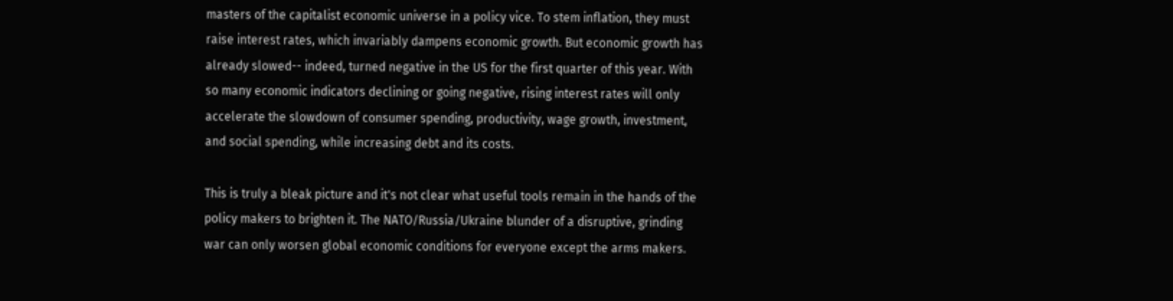masters of the capitalist economic universe in a policy vice. To stem inflation, they must raise interest rates, which invariably dampens economic growth. But economic growth has already slowed-- indeed, turned negative in the US for the first quarter of this year. With so many economic indicators declining or going negative, rising interest rates will only accelerate the slowdown of consumer spending, productivity, wage growth, investment, and social spending, while increasing debt and its costs.

This is truly a bleak picture and it's not clear what useful tools remain in the hands of the policy makers to brighten it. The NATO/Russia/Ukraine blunder of a disruptive, grinding war can only worsen global economic conditions for everyone except the arms makers.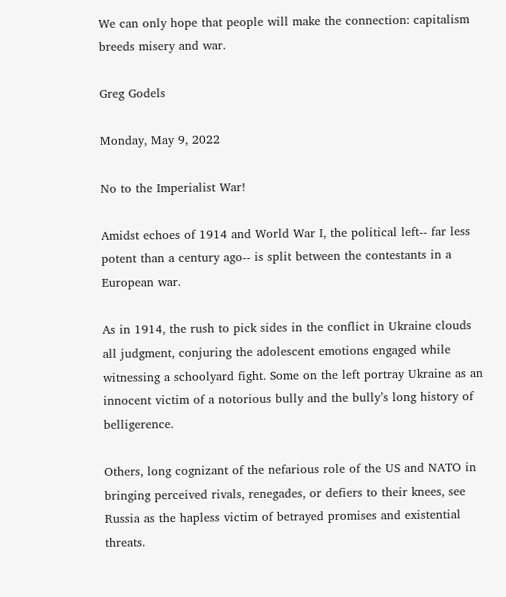We can only hope that people will make the connection: capitalism breeds misery and war.

Greg Godels

Monday, May 9, 2022

No to the Imperialist War!

Amidst echoes of 1914 and World War I, the political left-- far less potent than a century ago-- is split between the contestants in a European war.

As in 1914, the rush to pick sides in the conflict in Ukraine clouds all judgment, conjuring the adolescent emotions engaged while witnessing a schoolyard fight. Some on the left portray Ukraine as an innocent victim of a notorious bully and the bully’s long history of belligerence.

Others, long cognizant of the nefarious role of the US and NATO in bringing perceived rivals, renegades, or defiers to their knees, see Russia as the hapless victim of betrayed promises and existential threats.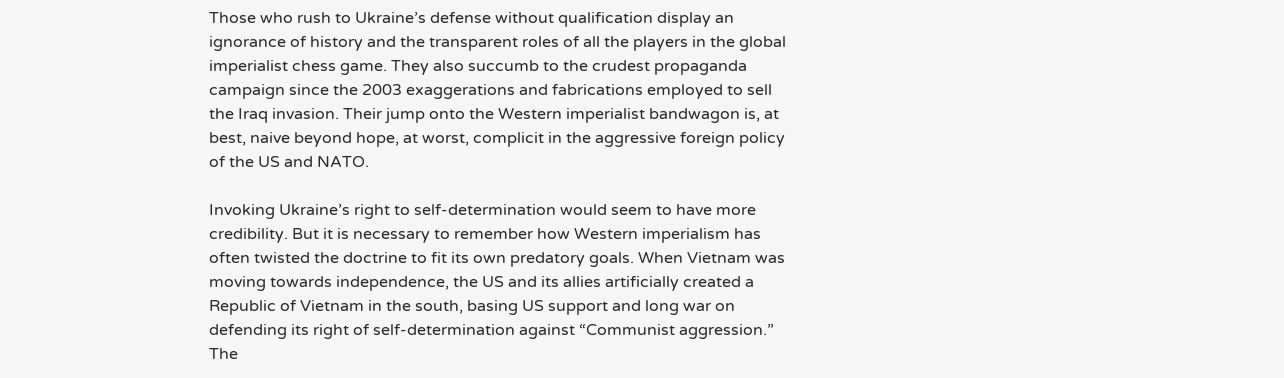Those who rush to Ukraine’s defense without qualification display an ignorance of history and the transparent roles of all the players in the global imperialist chess game. They also succumb to the crudest propaganda campaign since the 2003 exaggerations and fabrications employed to sell the Iraq invasion. Their jump onto the Western imperialist bandwagon is, at best, naive beyond hope, at worst, complicit in the aggressive foreign policy of the US and NATO.

Invoking Ukraine’s right to self-determination would seem to have more credibility. But it is necessary to remember how Western imperialism has often twisted the doctrine to fit its own predatory goals. When Vietnam was moving towards independence, the US and its allies artificially created a Republic of Vietnam in the south, basing US support and long war on defending its right of self-determination against “Communist aggression.” The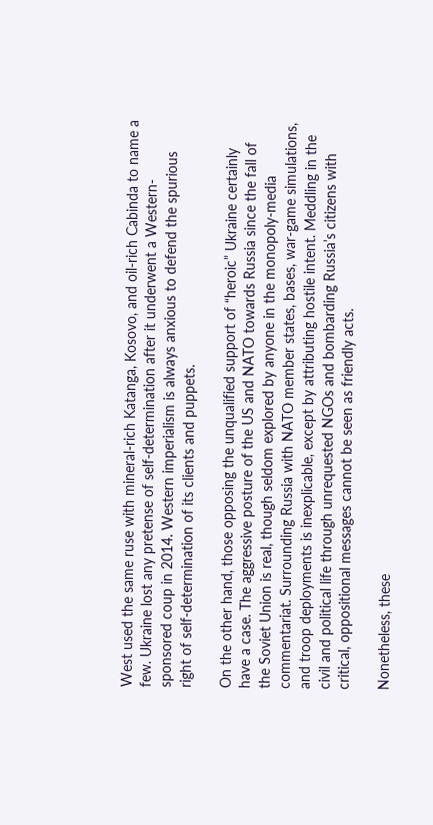West used the same ruse with mineral-rich Katanga, Kosovo, and oil-rich Cabinda to name a few. Ukraine lost any pretense of self-determination after it underwent a Western-sponsored coup in 2014. Western imperialism is always anxious to defend the spurious right of self-determination of its clients and puppets.

On the other hand, those opposing the unqualified support of “heroic” Ukraine certainly have a case. The aggressive posture of the US and NATO towards Russia since the fall of the Soviet Union is real, though seldom explored by anyone in the monopoly-media commentariat. Surrounding Russia with NATO member states, bases, war-game simulations, and troop deployments is inexplicable, except by attributing hostile intent. Meddling in the civil and political life through unrequested NGOs and bombarding Russia’s citizens with critical, oppositional messages cannot be seen as friendly acts.

Nonetheless, these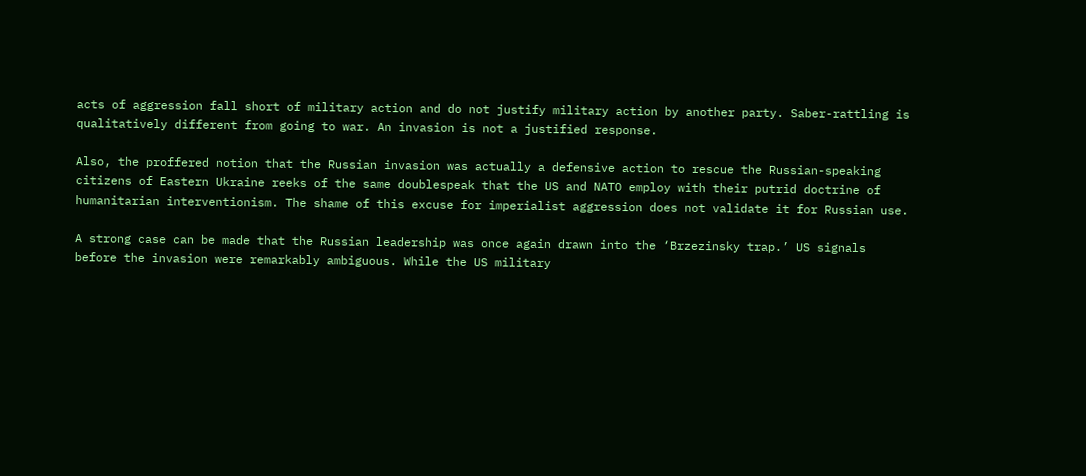acts of aggression fall short of military action and do not justify military action by another party. Saber-rattling is qualitatively different from going to war. An invasion is not a justified response.

Also, the proffered notion that the Russian invasion was actually a defensive action to rescue the Russian-speaking citizens of Eastern Ukraine reeks of the same doublespeak that the US and NATO employ with their putrid doctrine of humanitarian interventionism. The shame of this excuse for imperialist aggression does not validate it for Russian use.

A strong case can be made that the Russian leadership was once again drawn into the ‘Brzezinsky trap.’ US signals before the invasion were remarkably ambiguous. While the US military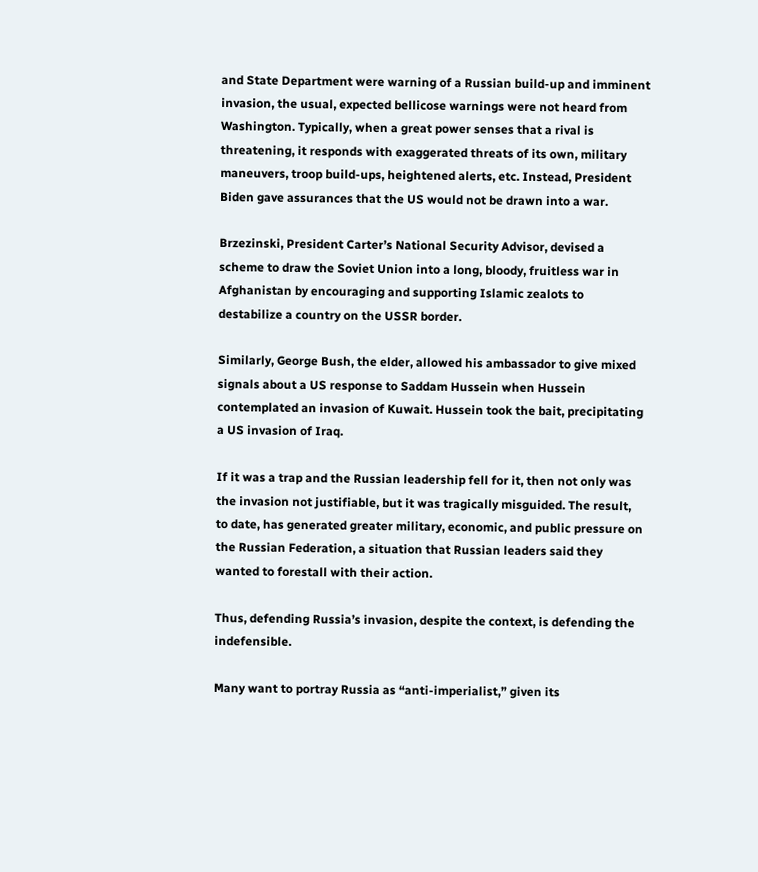and State Department were warning of a Russian build-up and imminent invasion, the usual, expected bellicose warnings were not heard from Washington. Typically, when a great power senses that a rival is threatening, it responds with exaggerated threats of its own, military maneuvers, troop build-ups, heightened alerts, etc. Instead, President Biden gave assurances that the US would not be drawn into a war.

Brzezinski, President Carter’s National Security Advisor, devised a scheme to draw the Soviet Union into a long, bloody, fruitless war in Afghanistan by encouraging and supporting Islamic zealots to destabilize a country on the USSR border.

Similarly, George Bush, the elder, allowed his ambassador to give mixed signals about a US response to Saddam Hussein when Hussein contemplated an invasion of Kuwait. Hussein took the bait, precipitating a US invasion of Iraq.

If it was a trap and the Russian leadership fell for it, then not only was the invasion not justifiable, but it was tragically misguided. The result, to date, has generated greater military, economic, and public pressure on the Russian Federation, a situation that Russian leaders said they wanted to forestall with their action.

Thus, defending Russia’s invasion, despite the context, is defending the indefensible.

Many want to portray Russia as “anti-imperialist,” given its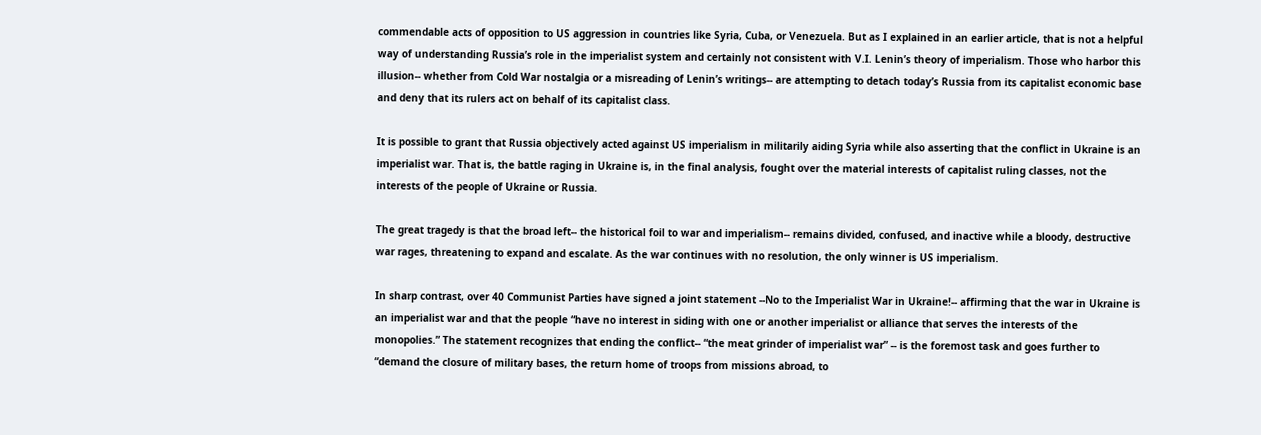commendable acts of opposition to US aggression in countries like Syria, Cuba, or Venezuela. But as I explained in an earlier article, that is not a helpful way of understanding Russia’s role in the imperialist system and certainly not consistent with V.I. Lenin’s theory of imperialism. Those who harbor this illusion-- whether from Cold War nostalgia or a misreading of Lenin’s writings-- are attempting to detach today’s Russia from its capitalist economic base and deny that its rulers act on behalf of its capitalist class.

It is possible to grant that Russia objectively acted against US imperialism in militarily aiding Syria while also asserting that the conflict in Ukraine is an imperialist war. That is, the battle raging in Ukraine is, in the final analysis, fought over the material interests of capitalist ruling classes, not the interests of the people of Ukraine or Russia.

The great tragedy is that the broad left-- the historical foil to war and imperialism-- remains divided, confused, and inactive while a bloody, destructive war rages, threatening to expand and escalate. As the war continues with no resolution, the only winner is US imperialism.

In sharp contrast, over 40 Communist Parties have signed a joint statement --No to the Imperialist War in Ukraine!-- affirming that the war in Ukraine is an imperialist war and that the people “have no interest in siding with one or another imperialist or alliance that serves the interests of the monopolies.” The statement recognizes that ending the conflict-- “the meat grinder of imperialist war” -- is the foremost task and goes further to “demand the closure of military bases, the return home of troops from missions abroad, to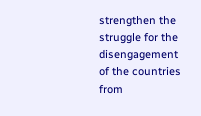strengthen the struggle for the disengagement of the countries from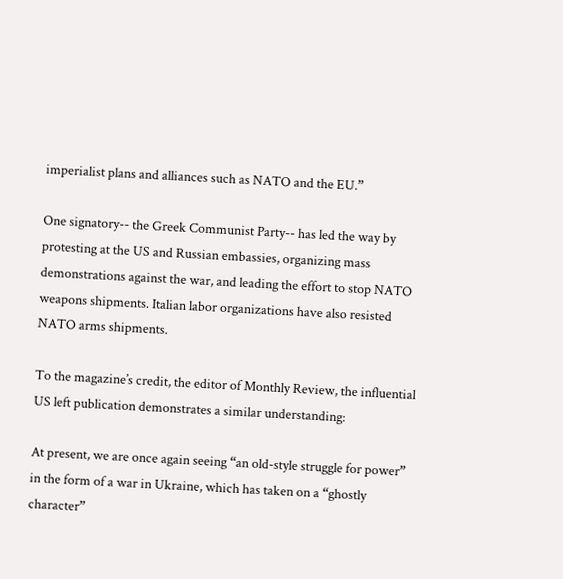imperialist plans and alliances such as NATO and the EU.”

One signatory-- the Greek Communist Party-- has led the way by protesting at the US and Russian embassies, organizing mass demonstrations against the war, and leading the effort to stop NATO weapons shipments. Italian labor organizations have also resisted NATO arms shipments.

To the magazine’s credit, the editor of Monthly Review, the influential US left publication demonstrates a similar understanding:

At present, we are once again seeing “an old-style struggle for power” in the form of a war in Ukraine, which has taken on a “ghostly character”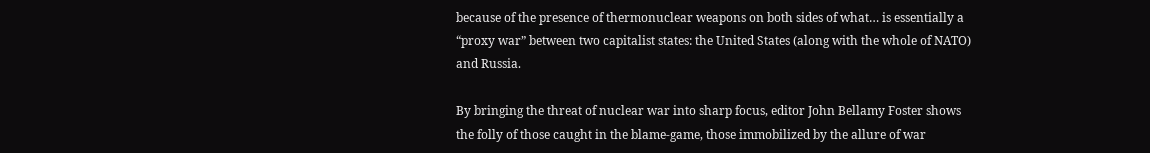because of the presence of thermonuclear weapons on both sides of what… is essentially a “proxy war” between two capitalist states: the United States (along with the whole of NATO) and Russia.

By bringing the threat of nuclear war into sharp focus, editor John Bellamy Foster shows the folly of those caught in the blame-game, those immobilized by the allure of war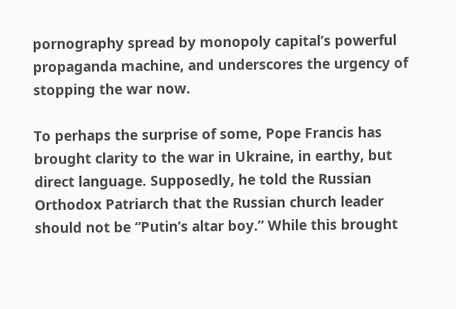pornography spread by monopoly capital’s powerful propaganda machine, and underscores the urgency of stopping the war now.

To perhaps the surprise of some, Pope Francis has brought clarity to the war in Ukraine, in earthy, but direct language. Supposedly, he told the Russian Orthodox Patriarch that the Russian church leader should not be “Putin’s altar boy.” While this brought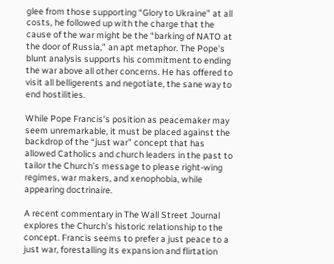glee from those supporting “Glory to Ukraine” at all costs, he followed up with the charge that the cause of the war might be the “barking of NATO at the door of Russia,” an apt metaphor. The Pope's blunt analysis supports his commitment to ending the war above all other concerns. He has offered to visit all belligerents and negotiate, the sane way to end hostilities.

While Pope Francis’s position as peacemaker may seem unremarkable, it must be placed against the backdrop of the “just war” concept that has allowed Catholics and church leaders in the past to tailor the Church’s message to please right-wing regimes, war makers, and xenophobia, while appearing doctrinaire.

A recent commentary in The Wall Street Journal explores the Church’s historic relationship to the concept. Francis seems to prefer a just peace to a just war, forestalling its expansion and flirtation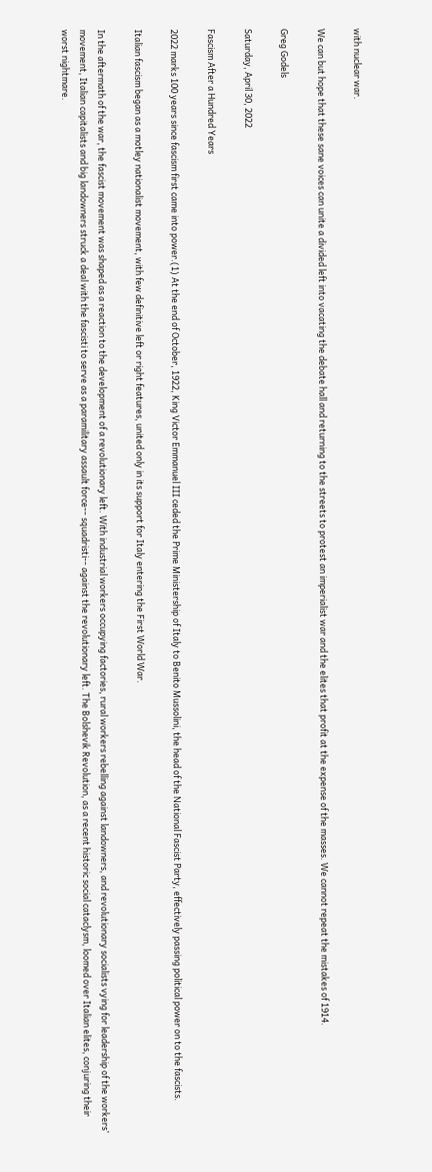with nuclear war.

We can but hope that these sane voices can unite a divided left into vacating the debate hall and returning to the streets to protest an imperialist war and the elites that profit at the expense of the masses. We cannot repeat the mistakes of 1914.

Greg Godels

Saturday, April 30, 2022

Fascism After a Hundred Years

2022 marks 100 years since fascism first came into power.(1) At the end of October, 1922, King Victor Emmanuel III ceded the Prime Ministership of Italy to Benito Mussolini, the head of the National Fascist Party, effectively passing political power on to the fascists.

Italian fascism began as a motley nationalist movement, with few definitive left or right features, united only in its support for Italy entering the First World War.

In the aftermath of the war, the fascist movement was shaped as a reaction to the development of a revolutionary left. With industrial workers occupying factories, rural workers rebelling against landowners, and revolutionary socialists vying for leadership of the workers’ movement, Italian capitalists and big landowners struck a deal with the fascisti to serve as a paramilitary assault force-- squadristi-- against the revolutionary left. The Bolshevik Revolution, as a recent historic social cataclysm, loomed over Italian elites, conjuring their worst nightmare.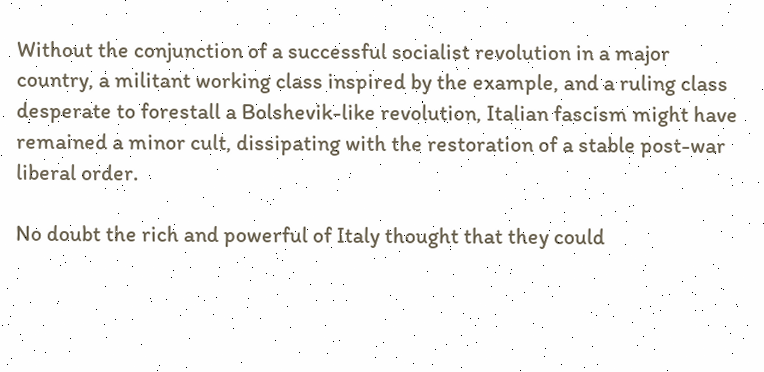Without the conjunction of a successful socialist revolution in a major country, a militant working class inspired by the example, and a ruling class desperate to forestall a Bolshevik-like revolution, Italian fascism might have remained a minor cult, dissipating with the restoration of a stable post-war liberal order.

No doubt the rich and powerful of Italy thought that they could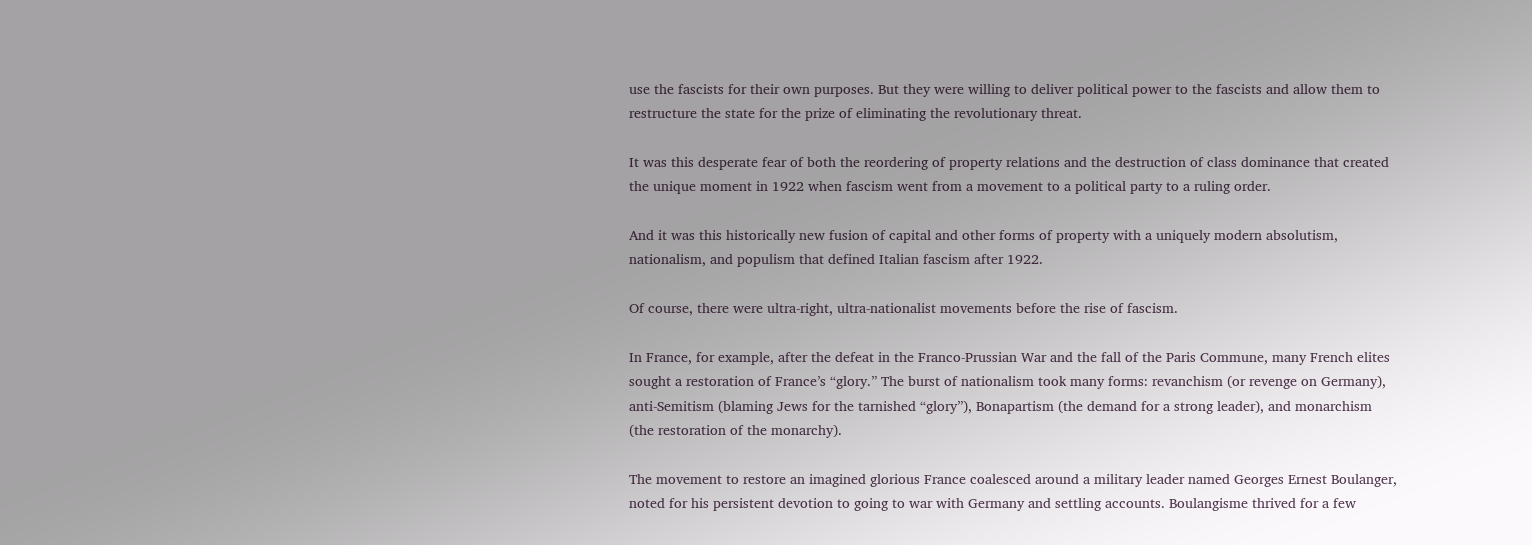use the fascists for their own purposes. But they were willing to deliver political power to the fascists and allow them to restructure the state for the prize of eliminating the revolutionary threat.

It was this desperate fear of both the reordering of property relations and the destruction of class dominance that created the unique moment in 1922 when fascism went from a movement to a political party to a ruling order.

And it was this historically new fusion of capital and other forms of property with a uniquely modern absolutism, nationalism, and populism that defined Italian fascism after 1922.

Of course, there were ultra-right, ultra-nationalist movements before the rise of fascism.

In France, for example, after the defeat in the Franco-Prussian War and the fall of the Paris Commune, many French elites sought a restoration of France’s “glory.” The burst of nationalism took many forms: revanchism (or revenge on Germany), anti-Semitism (blaming Jews for the tarnished “glory”), Bonapartism (the demand for a strong leader), and monarchism (the restoration of the monarchy).

The movement to restore an imagined glorious France coalesced around a military leader named Georges Ernest Boulanger, noted for his persistent devotion to going to war with Germany and settling accounts. Boulangisme thrived for a few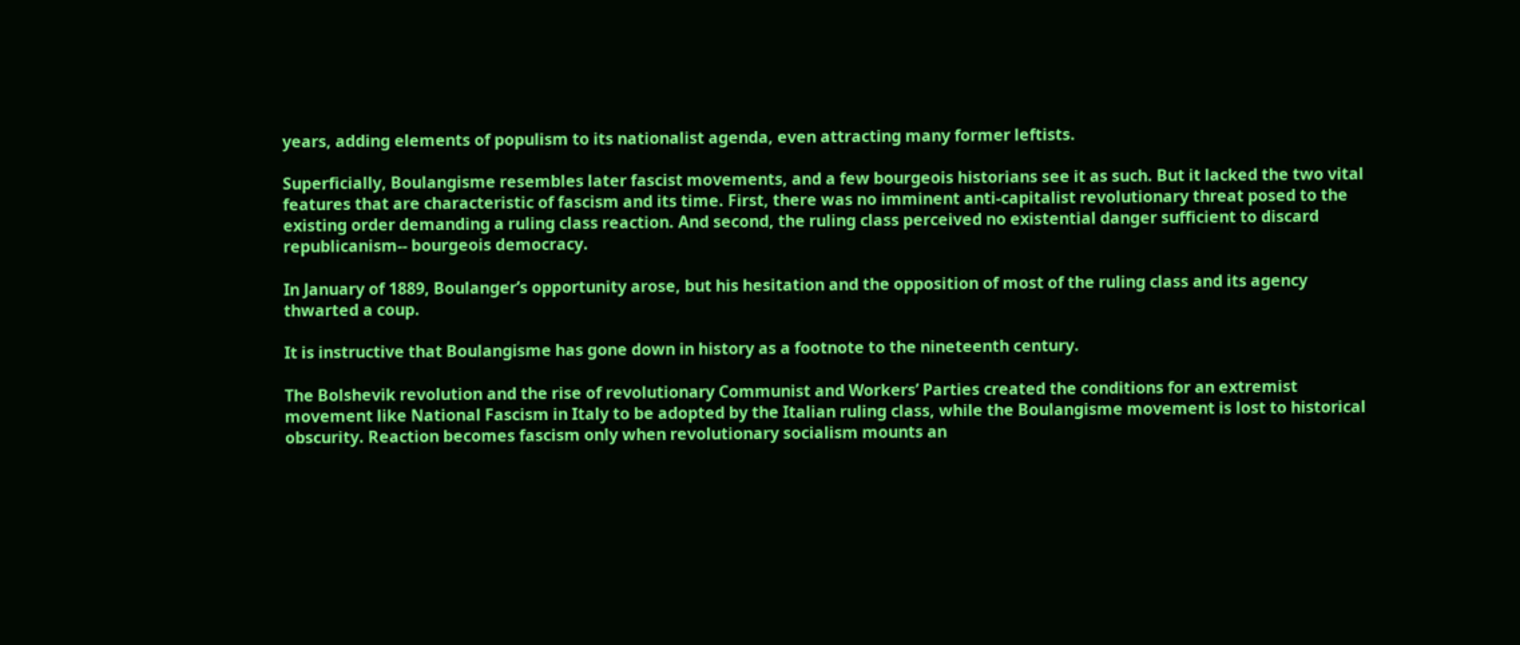years, adding elements of populism to its nationalist agenda, even attracting many former leftists.

Superficially, Boulangisme resembles later fascist movements, and a few bourgeois historians see it as such. But it lacked the two vital features that are characteristic of fascism and its time. First, there was no imminent anti-capitalist revolutionary threat posed to the existing order demanding a ruling class reaction. And second, the ruling class perceived no existential danger sufficient to discard republicanism-- bourgeois democracy.

In January of 1889, Boulanger’s opportunity arose, but his hesitation and the opposition of most of the ruling class and its agency thwarted a coup.

It is instructive that Boulangisme has gone down in history as a footnote to the nineteenth century.

The Bolshevik revolution and the rise of revolutionary Communist and Workers’ Parties created the conditions for an extremist movement like National Fascism in Italy to be adopted by the Italian ruling class, while the Boulangisme movement is lost to historical obscurity. Reaction becomes fascism only when revolutionary socialism mounts an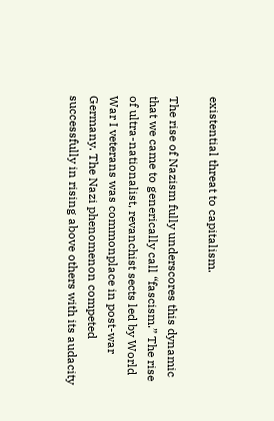existential threat to capitalism.

The rise of Nazism fully underscores this dynamic that we came to generically call “fascism.” The rise of ultra-nationalist, revanchist sects led by World War I veterans was commonplace in post-war Germany. The Nazi phenomenon competed successfully in rising above others with its audacity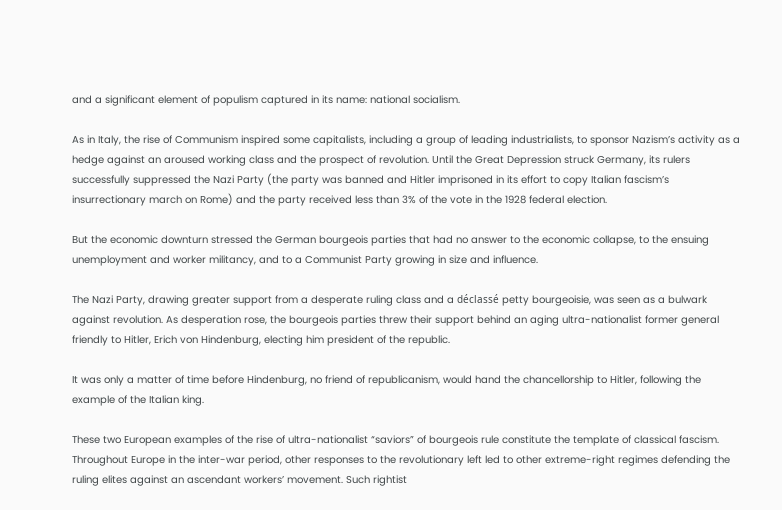and a significant element of populism captured in its name: national socialism.

As in Italy, the rise of Communism inspired some capitalists, including a group of leading industrialists, to sponsor Nazism’s activity as a hedge against an aroused working class and the prospect of revolution. Until the Great Depression struck Germany, its rulers successfully suppressed the Nazi Party (the party was banned and Hitler imprisoned in its effort to copy Italian fascism’s insurrectionary march on Rome) and the party received less than 3% of the vote in the 1928 federal election.

But the economic downturn stressed the German bourgeois parties that had no answer to the economic collapse, to the ensuing unemployment and worker militancy, and to a Communist Party growing in size and influence.

The Nazi Party, drawing greater support from a desperate ruling class and a déclassé petty bourgeoisie, was seen as a bulwark against revolution. As desperation rose, the bourgeois parties threw their support behind an aging ultra-nationalist former general friendly to Hitler, Erich von Hindenburg, electing him president of the republic.

It was only a matter of time before Hindenburg, no friend of republicanism, would hand the chancellorship to Hitler, following the example of the Italian king.

These two European examples of the rise of ultra-nationalist “saviors” of bourgeois rule constitute the template of classical fascism. Throughout Europe in the inter-war period, other responses to the revolutionary left led to other extreme-right regimes defending the ruling elites against an ascendant workers’ movement. Such rightist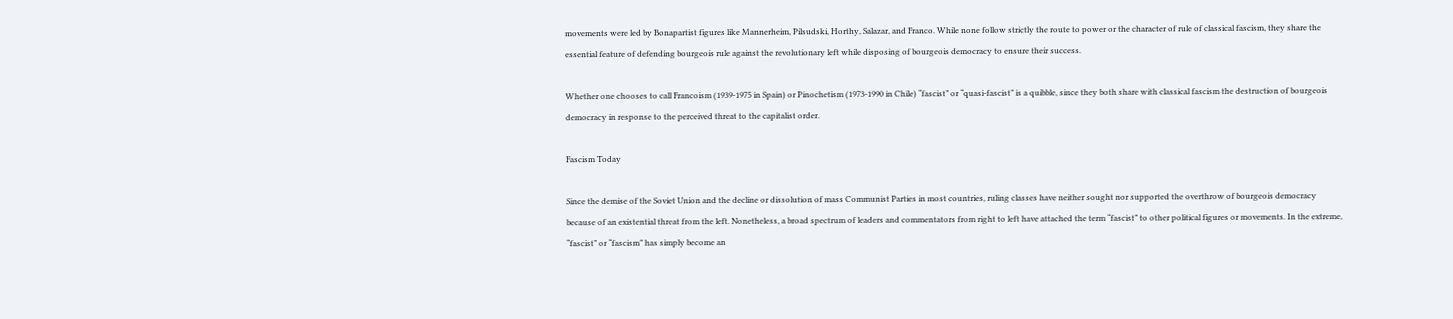movements were led by Bonapartist figures like Mannerheim, Pilsudski, Horthy, Salazar, and Franco. While none follow strictly the route to power or the character of rule of classical fascism, they share the essential feature of defending bourgeois rule against the revolutionary left while disposing of bourgeois democracy to ensure their success.

Whether one chooses to call Francoism (1939-1975 in Spain) or Pinochetism (1973-1990 in Chile) “fascist” or “quasi-fascist” is a quibble, since they both share with classical fascism the destruction of bourgeois democracy in response to the perceived threat to the capitalist order.

Fascism Today

Since the demise of the Soviet Union and the decline or dissolution of mass Communist Parties in most countries, ruling classes have neither sought nor supported the overthrow of bourgeois democracy because of an existential threat from the left. Nonetheless, a broad spectrum of leaders and commentators from right to left have attached the term “fascist” to other political figures or movements. In the extreme, “fascist” or “fascism” has simply become an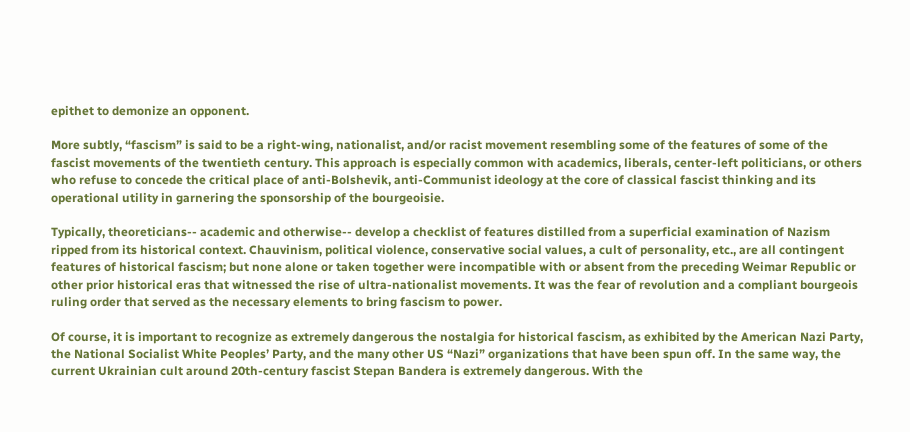epithet to demonize an opponent.

More subtly, “fascism” is said to be a right-wing, nationalist, and/or racist movement resembling some of the features of some of the fascist movements of the twentieth century. This approach is especially common with academics, liberals, center-left politicians, or others who refuse to concede the critical place of anti-Bolshevik, anti-Communist ideology at the core of classical fascist thinking and its operational utility in garnering the sponsorship of the bourgeoisie.

Typically, theoreticians-- academic and otherwise-- develop a checklist of features distilled from a superficial examination of Nazism ripped from its historical context. Chauvinism, political violence, conservative social values, a cult of personality, etc., are all contingent features of historical fascism; but none alone or taken together were incompatible with or absent from the preceding Weimar Republic or other prior historical eras that witnessed the rise of ultra-nationalist movements. It was the fear of revolution and a compliant bourgeois ruling order that served as the necessary elements to bring fascism to power.

Of course, it is important to recognize as extremely dangerous the nostalgia for historical fascism, as exhibited by the American Nazi Party, the National Socialist White Peoples’ Party, and the many other US “Nazi” organizations that have been spun off. In the same way, the current Ukrainian cult around 20th-century fascist Stepan Bandera is extremely dangerous. With the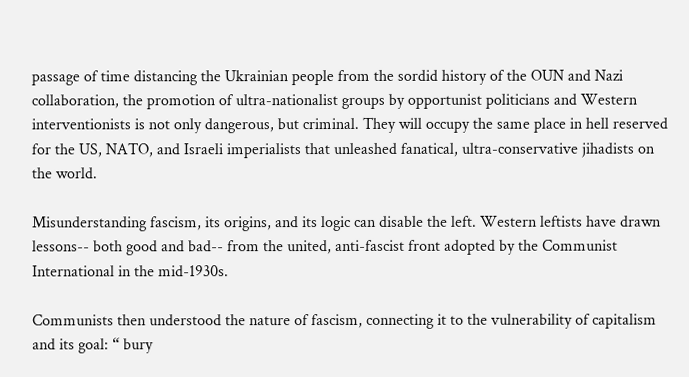passage of time distancing the Ukrainian people from the sordid history of the OUN and Nazi collaboration, the promotion of ultra-nationalist groups by opportunist politicians and Western interventionists is not only dangerous, but criminal. They will occupy the same place in hell reserved for the US, NATO, and Israeli imperialists that unleashed fanatical, ultra-conservative jihadists on the world.

Misunderstanding fascism, its origins, and its logic can disable the left. Western leftists have drawn lessons-- both good and bad-- from the united, anti-fascist front adopted by the Communist International in the mid-1930s.

Communists then understood the nature of fascism, connecting it to the vulnerability of capitalism and its goal: “ bury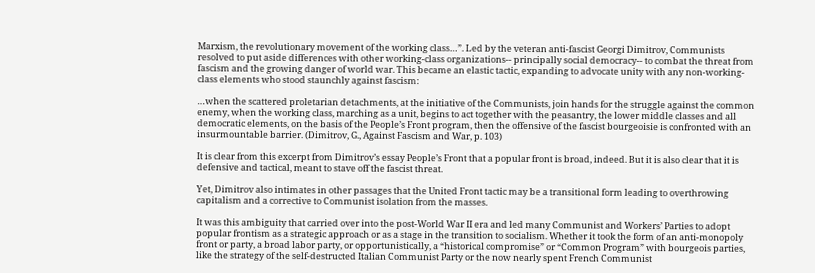Marxism, the revolutionary movement of the working class…”. Led by the veteran anti-fascist Georgi Dimitrov, Communists resolved to put aside differences with other working-class organizations-- principally social democracy-- to combat the threat from fascism and the growing danger of world war. This became an elastic tactic, expanding to advocate unity with any non-working-class elements who stood staunchly against fascism:

…when the scattered proletarian detachments, at the initiative of the Communists, join hands for the struggle against the common enemy, when the working class, marching as a unit, begins to act together with the peasantry, the lower middle classes and all democratic elements, on the basis of the People’s Front program, then the offensive of the fascist bourgeoisie is confronted with an insurmountable barrier. (Dimitrov, G., Against Fascism and War, p. 103)

It is clear from this excerpt from Dimitrov’s essay People’s Front that a popular front is broad, indeed. But it is also clear that it is defensive and tactical, meant to stave off the fascist threat.

Yet, Dimitrov also intimates in other passages that the United Front tactic may be a transitional form leading to overthrowing capitalism and a corrective to Communist isolation from the masses.

It was this ambiguity that carried over into the post-World War II era and led many Communist and Workers’ Parties to adopt popular frontism as a strategic approach or as a stage in the transition to socialism. Whether it took the form of an anti-monopoly front or party, a broad labor party, or opportunistically, a “historical compromise” or “Common Program” with bourgeois parties, like the strategy of the self-destructed Italian Communist Party or the now nearly spent French Communist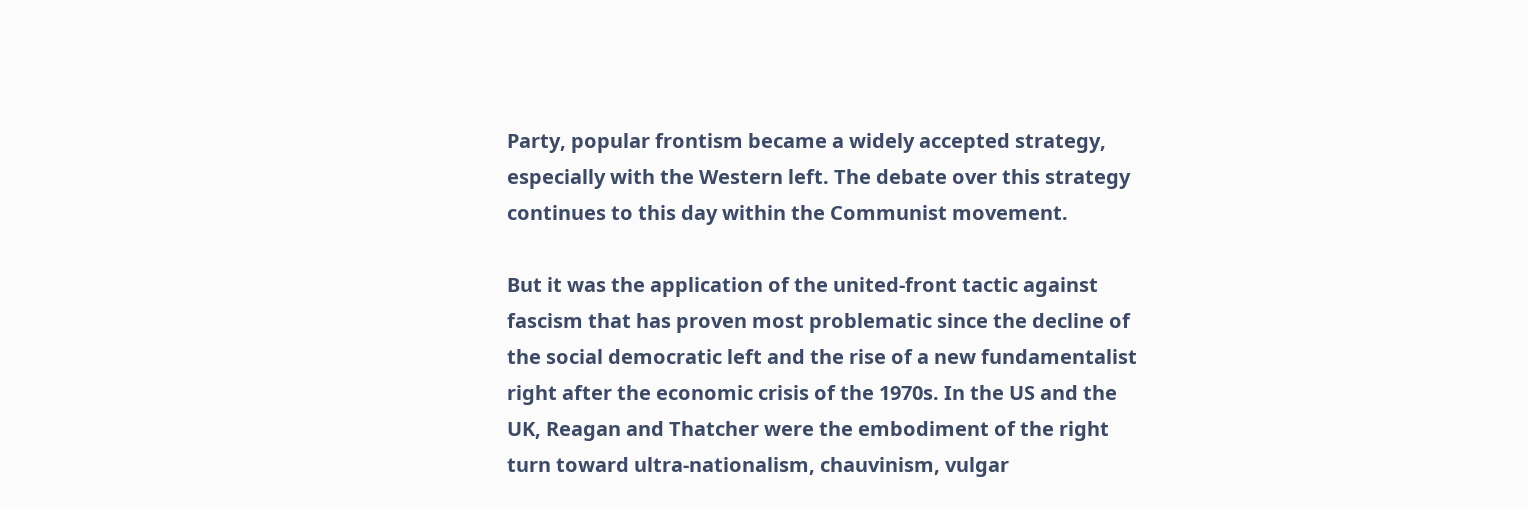Party, popular frontism became a widely accepted strategy, especially with the Western left. The debate over this strategy continues to this day within the Communist movement.

But it was the application of the united-front tactic against fascism that has proven most problematic since the decline of the social democratic left and the rise of a new fundamentalist right after the economic crisis of the 1970s. In the US and the UK, Reagan and Thatcher were the embodiment of the right turn toward ultra-nationalism, chauvinism, vulgar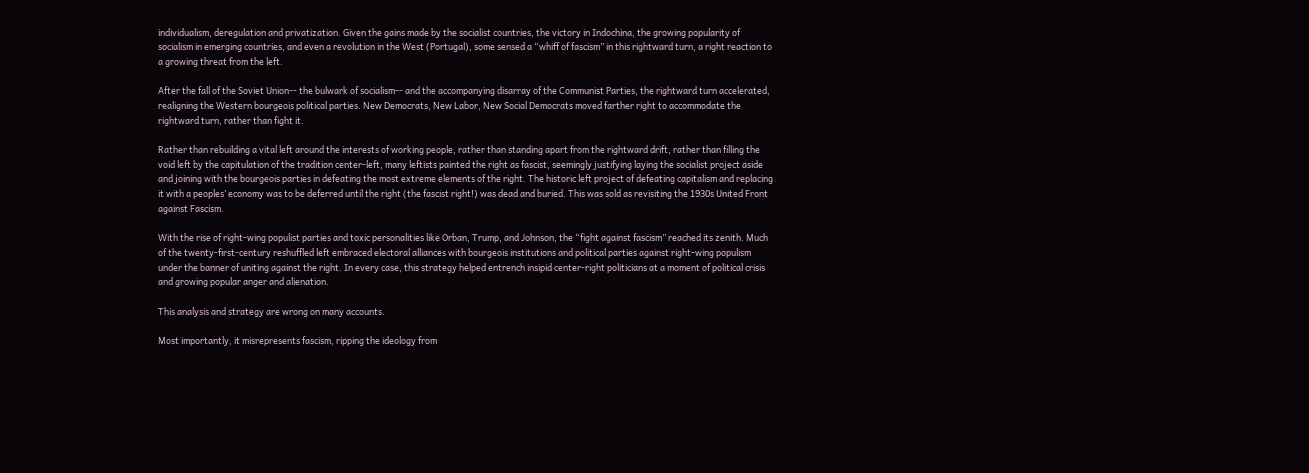individualism, deregulation and privatization. Given the gains made by the socialist countries, the victory in Indochina, the growing popularity of socialism in emerging countries, and even a revolution in the West (Portugal), some sensed a “whiff of fascism” in this rightward turn, a right reaction to a growing threat from the left.

After the fall of the Soviet Union-- the bulwark of socialism-- and the accompanying disarray of the Communist Parties, the rightward turn accelerated, realigning the Western bourgeois political parties. New Democrats, New Labor, New Social Democrats moved farther right to accommodate the rightward turn, rather than fight it.

Rather than rebuilding a vital left around the interests of working people, rather than standing apart from the rightward drift, rather than filling the void left by the capitulation of the tradition center-left, many leftists painted the right as fascist, seemingly justifying laying the socialist project aside and joining with the bourgeois parties in defeating the most extreme elements of the right. The historic left project of defeating capitalism and replacing it with a peoples’ economy was to be deferred until the right (the fascist right!) was dead and buried. This was sold as revisiting the 1930s United Front against Fascism.

With the rise of right-wing populist parties and toxic personalities like Orban, Trump, and Johnson, the “fight against fascism” reached its zenith. Much of the twenty-first-century reshuffled left embraced electoral alliances with bourgeois institutions and political parties against right-wing populism under the banner of uniting against the right. In every case, this strategy helped entrench insipid center-right politicians at a moment of political crisis and growing popular anger and alienation.

This analysis and strategy are wrong on many accounts.

Most importantly, it misrepresents fascism, ripping the ideology from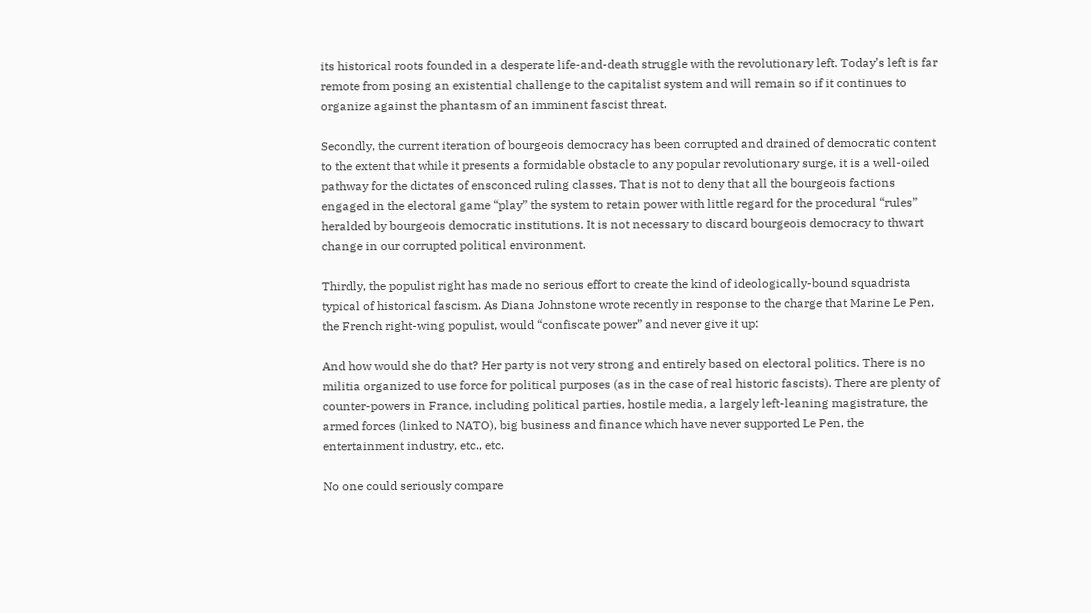its historical roots founded in a desperate life-and-death struggle with the revolutionary left. Today’s left is far remote from posing an existential challenge to the capitalist system and will remain so if it continues to organize against the phantasm of an imminent fascist threat.

Secondly, the current iteration of bourgeois democracy has been corrupted and drained of democratic content to the extent that while it presents a formidable obstacle to any popular revolutionary surge, it is a well-oiled pathway for the dictates of ensconced ruling classes. That is not to deny that all the bourgeois factions engaged in the electoral game “play” the system to retain power with little regard for the procedural “rules” heralded by bourgeois democratic institutions. It is not necessary to discard bourgeois democracy to thwart change in our corrupted political environment.

Thirdly, the populist right has made no serious effort to create the kind of ideologically-bound squadrista typical of historical fascism. As Diana Johnstone wrote recently in response to the charge that Marine Le Pen, the French right-wing populist, would “confiscate power” and never give it up:

And how would she do that? Her party is not very strong and entirely based on electoral politics. There is no militia organized to use force for political purposes (as in the case of real historic fascists). There are plenty of counter-powers in France, including political parties, hostile media, a largely left-leaning magistrature, the armed forces (linked to NATO), big business and finance which have never supported Le Pen, the entertainment industry, etc., etc.

No one could seriously compare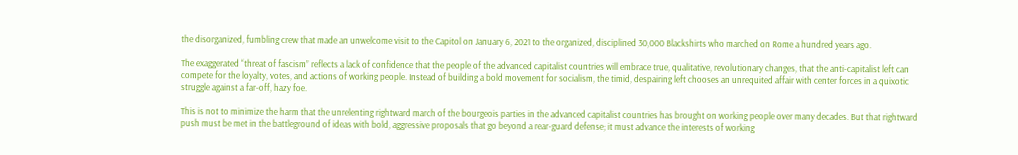the disorganized, fumbling crew that made an unwelcome visit to the Capitol on January 6, 2021 to the organized, disciplined 30,000 Blackshirts who marched on Rome a hundred years ago.

The exaggerated “threat of fascism” reflects a lack of confidence that the people of the advanced capitalist countries will embrace true, qualitative, revolutionary changes, that the anti-capitalist left can compete for the loyalty, votes, and actions of working people. Instead of building a bold movement for socialism, the timid, despairing left chooses an unrequited affair with center forces in a quixotic struggle against a far-off, hazy foe.

This is not to minimize the harm that the unrelenting rightward march of the bourgeois parties in the advanced capitalist countries has brought on working people over many decades. But that rightward push must be met in the battleground of ideas with bold, aggressive proposals that go beyond a rear-guard defense; it must advance the interests of working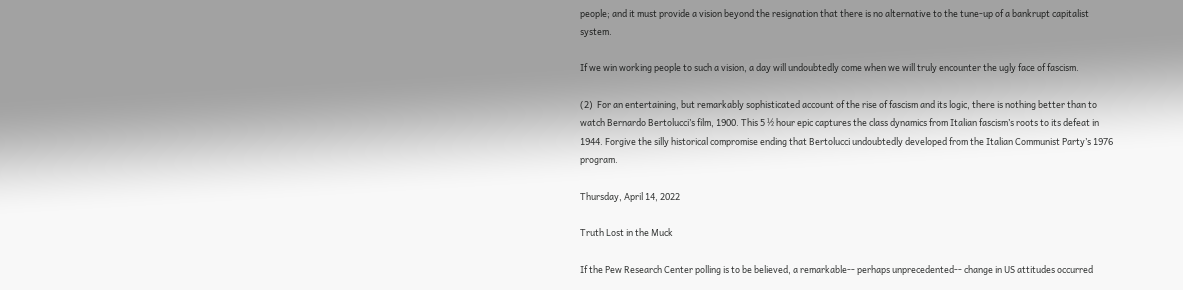people; and it must provide a vision beyond the resignation that there is no alternative to the tune-up of a bankrupt capitalist system.

If we win working people to such a vision, a day will undoubtedly come when we will truly encounter the ugly face of fascism.

(2)  For an entertaining, but remarkably sophisticated account of the rise of fascism and its logic, there is nothing better than to watch Bernardo Bertolucci’s film, 1900. This 5 ½ hour epic captures the class dynamics from Italian fascism’s roots to its defeat in 1944. Forgive the silly historical compromise ending that Bertolucci undoubtedly developed from the Italian Communist Party’s 1976 program.

Thursday, April 14, 2022

Truth Lost in the Muck

If the Pew Research Center polling is to be believed, a remarkable-- perhaps unprecedented-- change in US attitudes occurred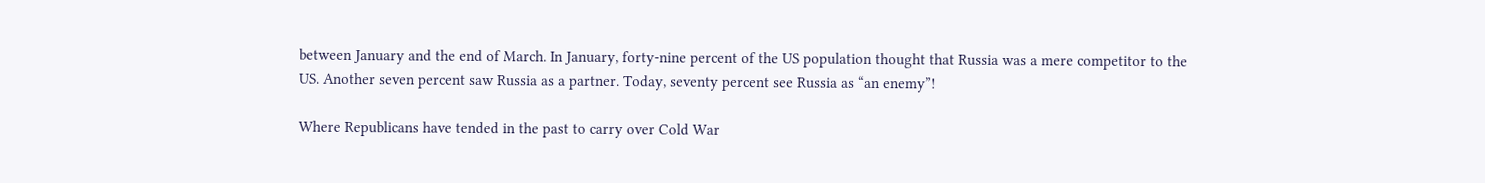between January and the end of March. In January, forty-nine percent of the US population thought that Russia was a mere competitor to the US. Another seven percent saw Russia as a partner. Today, seventy percent see Russia as “an enemy”!

Where Republicans have tended in the past to carry over Cold War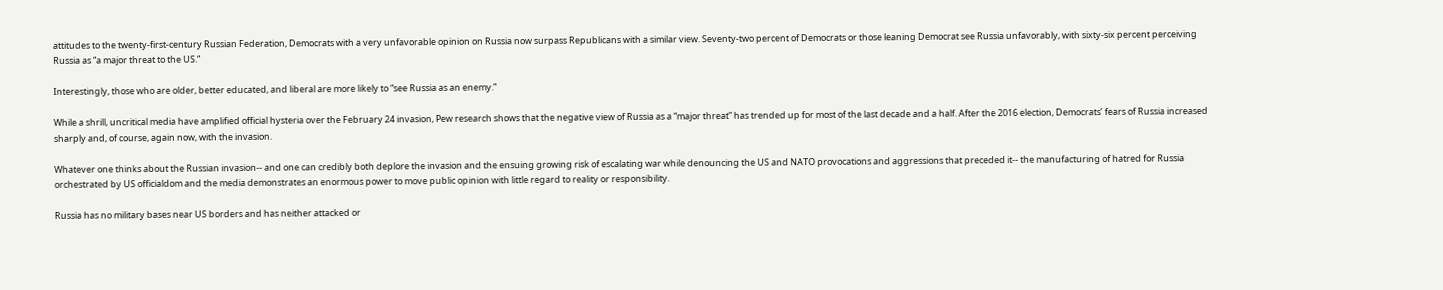attitudes to the twenty-first-century Russian Federation, Democrats with a very unfavorable opinion on Russia now surpass Republicans with a similar view. Seventy-two percent of Democrats or those leaning Democrat see Russia unfavorably, with sixty-six percent perceiving Russia as “a major threat to the US.”

Interestingly, those who are older, better educated, and liberal are more likely to “see Russia as an enemy.”

While a shrill, uncritical media have amplified official hysteria over the February 24 invasion, Pew research shows that the negative view of Russia as a “major threat” has trended up for most of the last decade and a half. After the 2016 election, Democrats’ fears of Russia increased sharply and, of course, again now, with the invasion.

Whatever one thinks about the Russian invasion-- and one can credibly both deplore the invasion and the ensuing growing risk of escalating war while denouncing the US and NATO provocations and aggressions that preceded it-- the manufacturing of hatred for Russia orchestrated by US officialdom and the media demonstrates an enormous power to move public opinion with little regard to reality or responsibility.

Russia has no military bases near US borders and has neither attacked or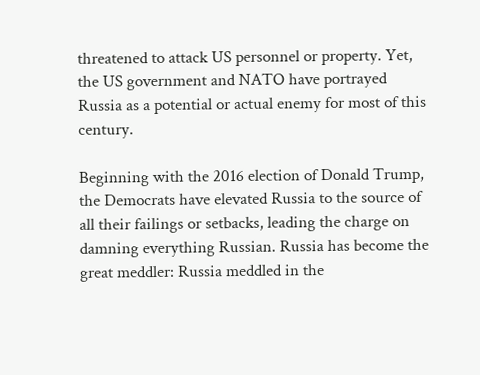threatened to attack US personnel or property. Yet, the US government and NATO have portrayed Russia as a potential or actual enemy for most of this century.

Beginning with the 2016 election of Donald Trump, the Democrats have elevated Russia to the source of all their failings or setbacks, leading the charge on damning everything Russian. Russia has become the great meddler: Russia meddled in the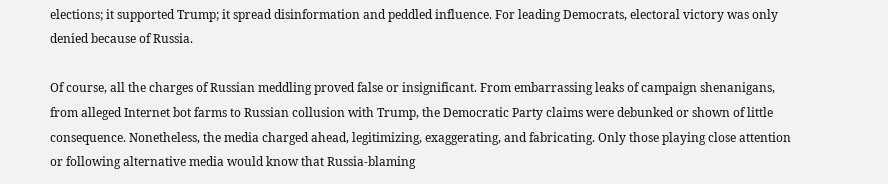elections; it supported Trump; it spread disinformation and peddled influence. For leading Democrats, electoral victory was only denied because of Russia.

Of course, all the charges of Russian meddling proved false or insignificant. From embarrassing leaks of campaign shenanigans, from alleged Internet bot farms to Russian collusion with Trump, the Democratic Party claims were debunked or shown of little consequence. Nonetheless, the media charged ahead, legitimizing, exaggerating, and fabricating. Only those playing close attention or following alternative media would know that Russia-blaming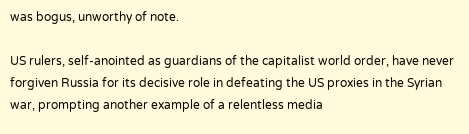was bogus, unworthy of note.

US rulers, self-anointed as guardians of the capitalist world order, have never forgiven Russia for its decisive role in defeating the US proxies in the Syrian war, prompting another example of a relentless media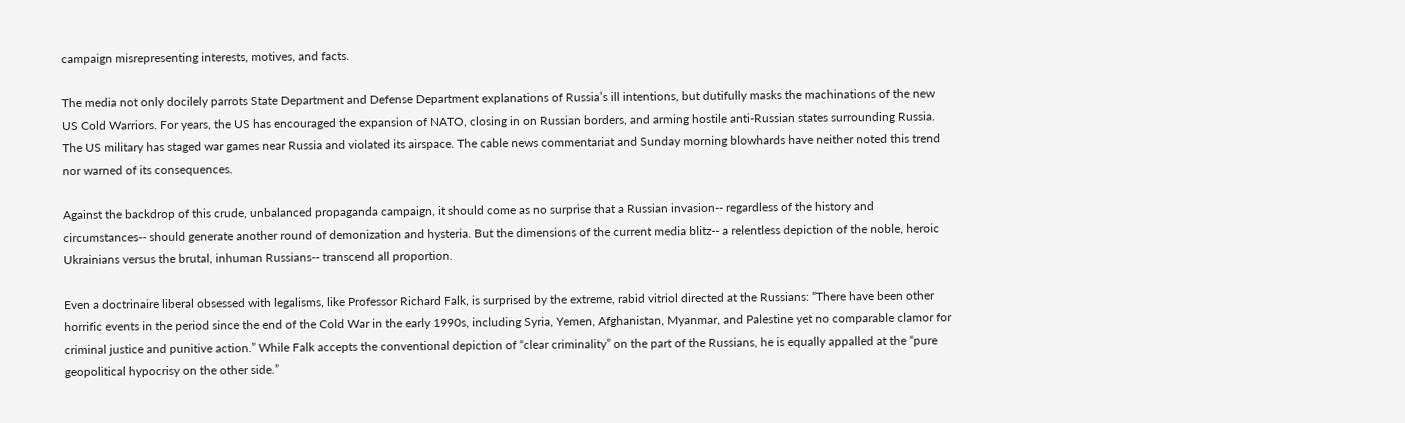campaign misrepresenting interests, motives, and facts.

The media not only docilely parrots State Department and Defense Department explanations of Russia’s ill intentions, but dutifully masks the machinations of the new US Cold Warriors. For years, the US has encouraged the expansion of NATO, closing in on Russian borders, and arming hostile anti-Russian states surrounding Russia. The US military has staged war games near Russia and violated its airspace. The cable news commentariat and Sunday morning blowhards have neither noted this trend nor warned of its consequences.

Against the backdrop of this crude, unbalanced propaganda campaign, it should come as no surprise that a Russian invasion-- regardless of the history and circumstances-- should generate another round of demonization and hysteria. But the dimensions of the current media blitz-- a relentless depiction of the noble, heroic Ukrainians versus the brutal, inhuman Russians-- transcend all proportion.

Even a doctrinaire liberal obsessed with legalisms, like Professor Richard Falk, is surprised by the extreme, rabid vitriol directed at the Russians: “There have been other horrific events in the period since the end of the Cold War in the early 1990s, including Syria, Yemen, Afghanistan, Myanmar, and Palestine yet no comparable clamor for criminal justice and punitive action.” While Falk accepts the conventional depiction of “clear criminality” on the part of the Russians, he is equally appalled at the “pure geopolitical hypocrisy on the other side.”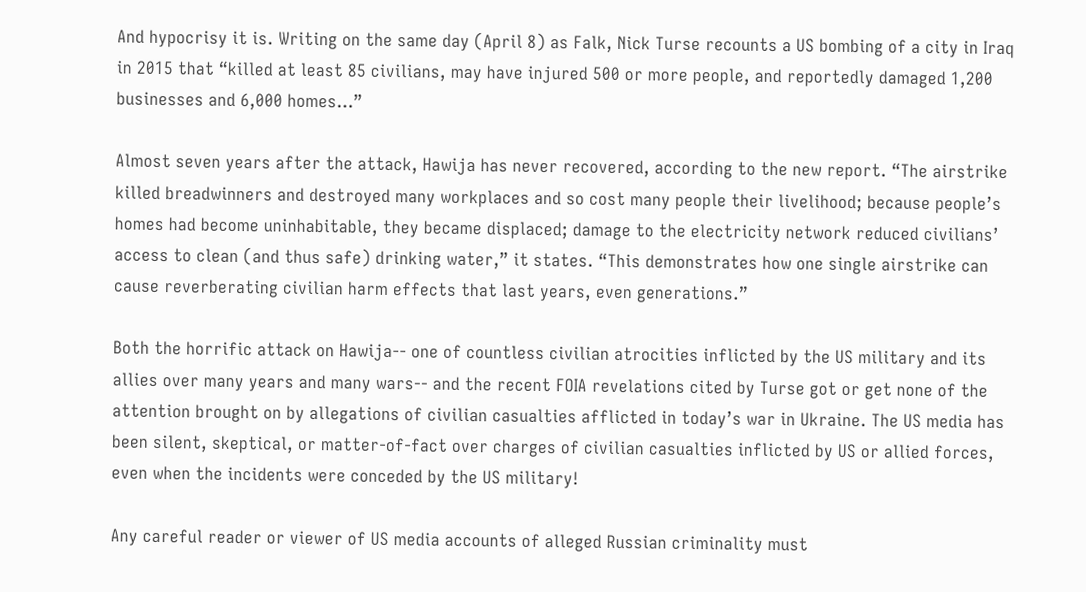And hypocrisy it is. Writing on the same day (April 8) as Falk, Nick Turse recounts a US bombing of a city in Iraq in 2015 that “killed at least 85 civilians, may have injured 500 or more people, and reportedly damaged 1,200 businesses and 6,000 homes…”

Almost seven years after the attack, Hawija has never recovered, according to the new report. “The airstrike killed breadwinners and destroyed many workplaces and so cost many people their livelihood; because people’s homes had become uninhabitable, they became displaced; damage to the electricity network reduced civilians’ access to clean (and thus safe) drinking water,” it states. “This demonstrates how one single airstrike can cause reverberating civilian harm effects that last years, even generations.”

Both the horrific attack on Hawija-- one of countless civilian atrocities inflicted by the US military and its allies over many years and many wars-- and the recent FOIA revelations cited by Turse got or get none of the attention brought on by allegations of civilian casualties afflicted in today’s war in Ukraine. The US media has been silent, skeptical, or matter-of-fact over charges of civilian casualties inflicted by US or allied forces, even when the incidents were conceded by the US military!

Any careful reader or viewer of US media accounts of alleged Russian criminality must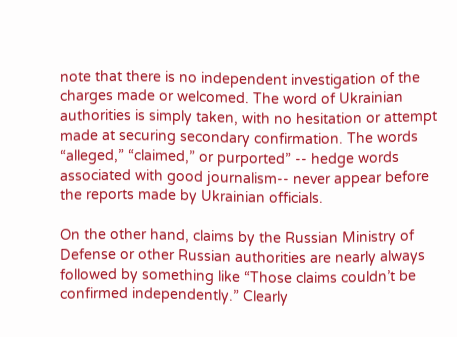note that there is no independent investigation of the charges made or welcomed. The word of Ukrainian authorities is simply taken, with no hesitation or attempt made at securing secondary confirmation. The words “alleged,” “claimed,” or purported” -- hedge words associated with good journalism-- never appear before the reports made by Ukrainian officials.

On the other hand, claims by the Russian Ministry of Defense or other Russian authorities are nearly always followed by something like “Those claims couldn’t be confirmed independently.” Clearly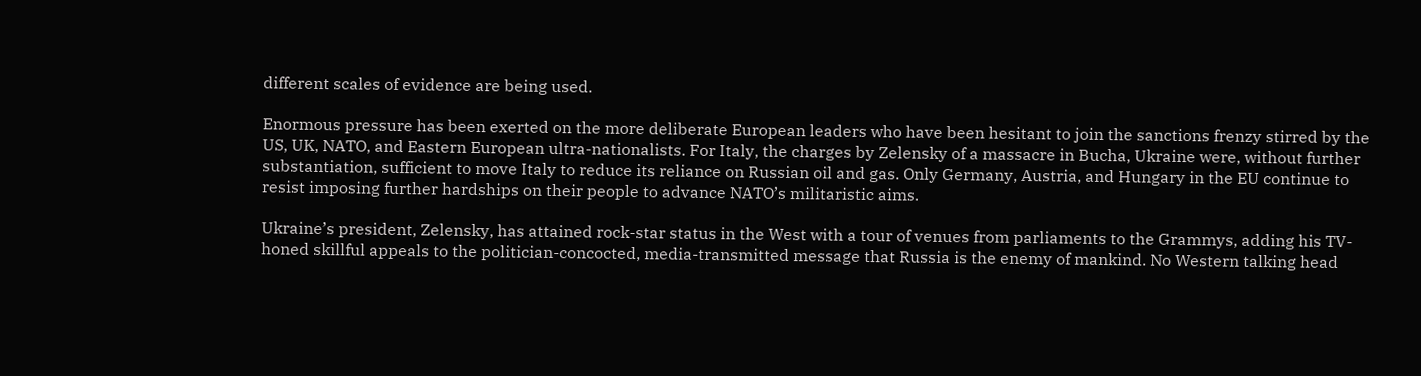different scales of evidence are being used.

Enormous pressure has been exerted on the more deliberate European leaders who have been hesitant to join the sanctions frenzy stirred by the US, UK, NATO, and Eastern European ultra-nationalists. For Italy, the charges by Zelensky of a massacre in Bucha, Ukraine were, without further substantiation, sufficient to move Italy to reduce its reliance on Russian oil and gas. Only Germany, Austria, and Hungary in the EU continue to resist imposing further hardships on their people to advance NATO’s militaristic aims.

Ukraine’s president, Zelensky, has attained rock-star status in the West with a tour of venues from parliaments to the Grammys, adding his TV-honed skillful appeals to the politician-concocted, media-transmitted message that Russia is the enemy of mankind. No Western talking head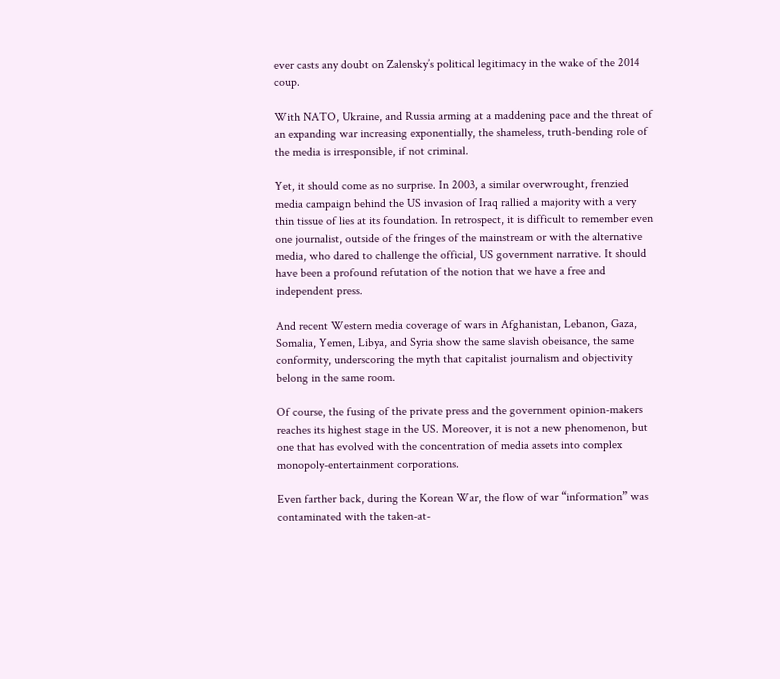ever casts any doubt on Zalensky’s political legitimacy in the wake of the 2014 coup.

With NATO, Ukraine, and Russia arming at a maddening pace and the threat of an expanding war increasing exponentially, the shameless, truth-bending role of the media is irresponsible, if not criminal.

Yet, it should come as no surprise. In 2003, a similar overwrought, frenzied media campaign behind the US invasion of Iraq rallied a majority with a very thin tissue of lies at its foundation. In retrospect, it is difficult to remember even one journalist, outside of the fringes of the mainstream or with the alternative media, who dared to challenge the official, US government narrative. It should have been a profound refutation of the notion that we have a free and independent press.

And recent Western media coverage of wars in Afghanistan, Lebanon, Gaza, Somalia, Yemen, Libya, and Syria show the same slavish obeisance, the same conformity, underscoring the myth that capitalist journalism and objectivity belong in the same room.

Of course, the fusing of the private press and the government opinion-makers reaches its highest stage in the US. Moreover, it is not a new phenomenon, but one that has evolved with the concentration of media assets into complex monopoly-entertainment corporations.

Even farther back, during the Korean War, the flow of war “information” was contaminated with the taken-at-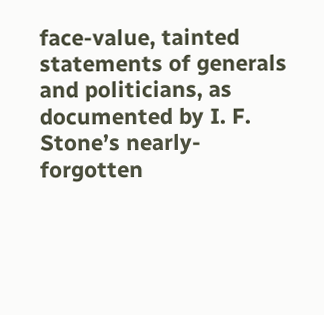face-value, tainted statements of generals and politicians, as documented by I. F. Stone’s nearly-forgotten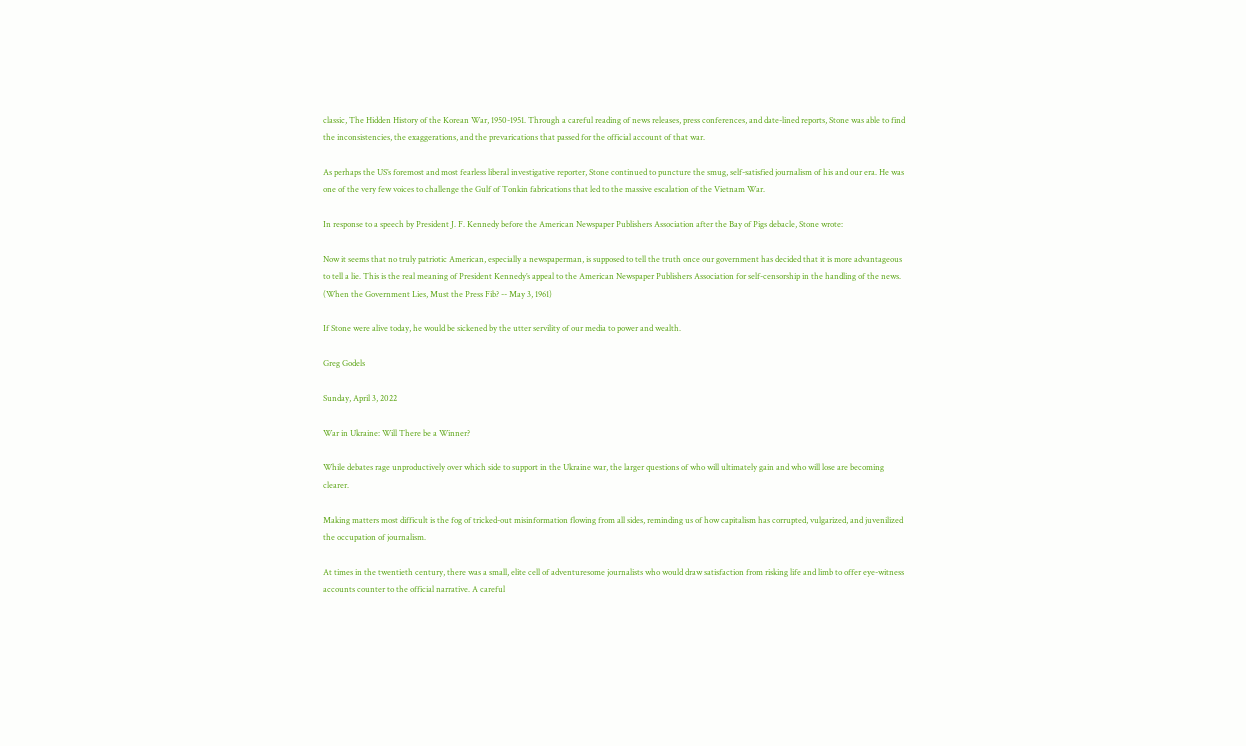classic, The Hidden History of the Korean War, 1950-1951. Through a careful reading of news releases, press conferences, and date-lined reports, Stone was able to find the inconsistencies, the exaggerations, and the prevarications that passed for the official account of that war.

As perhaps the US’s foremost and most fearless liberal investigative reporter, Stone continued to puncture the smug, self-satisfied journalism of his and our era. He was one of the very few voices to challenge the Gulf of Tonkin fabrications that led to the massive escalation of the Vietnam War.

In response to a speech by President J. F. Kennedy before the American Newspaper Publishers Association after the Bay of Pigs debacle, Stone wrote:

Now it seems that no truly patriotic American, especially a newspaperman, is supposed to tell the truth once our government has decided that it is more advantageous to tell a lie. This is the real meaning of President Kennedy’s appeal to the American Newspaper Publishers Association for self-censorship in the handling of the news. (When the Government Lies, Must the Press Fib? -- May 3, 1961)

If Stone were alive today, he would be sickened by the utter servility of our media to power and wealth.

Greg Godels

Sunday, April 3, 2022

War in Ukraine: Will There be a Winner?

While debates rage unproductively over which side to support in the Ukraine war, the larger questions of who will ultimately gain and who will lose are becoming clearer.

Making matters most difficult is the fog of tricked-out misinformation flowing from all sides, reminding us of how capitalism has corrupted, vulgarized, and juvenilized the occupation of journalism.

At times in the twentieth century, there was a small, elite cell of adventuresome journalists who would draw satisfaction from risking life and limb to offer eye-witness accounts counter to the official narrative. A careful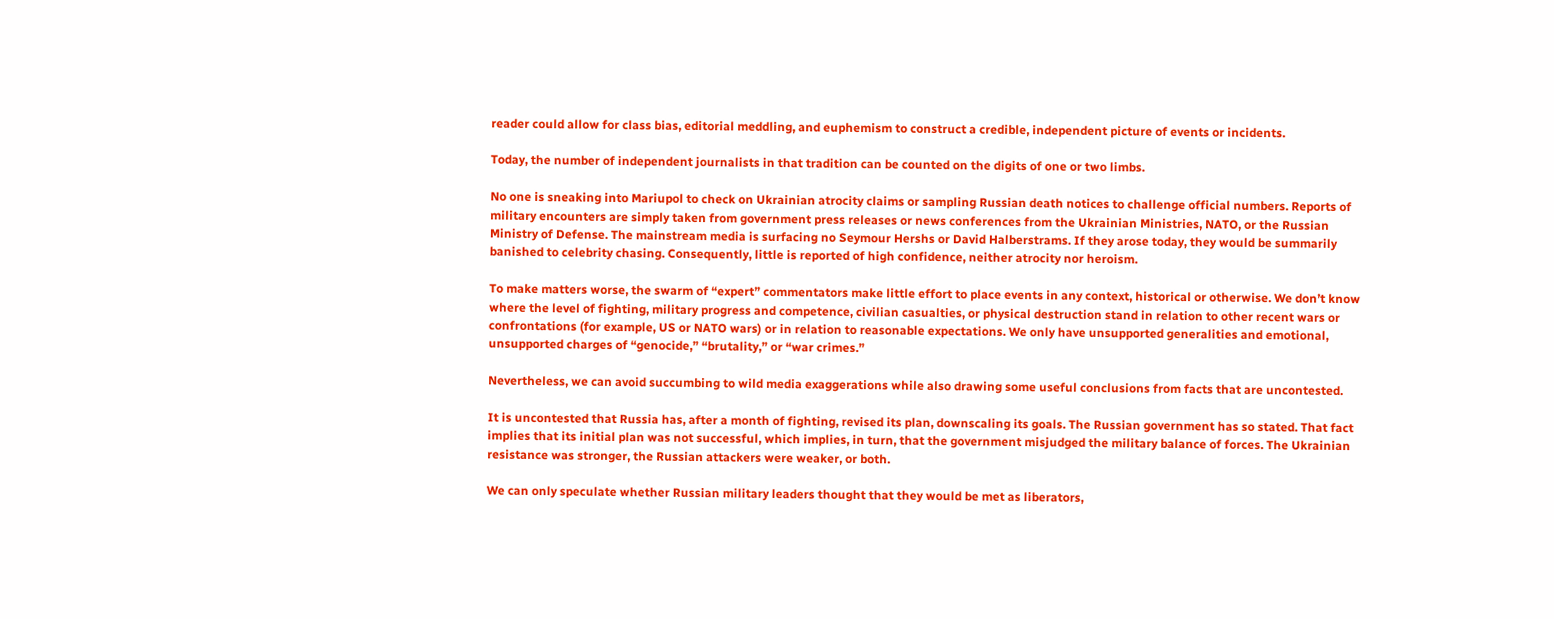reader could allow for class bias, editorial meddling, and euphemism to construct a credible, independent picture of events or incidents.

Today, the number of independent journalists in that tradition can be counted on the digits of one or two limbs.

No one is sneaking into Mariupol to check on Ukrainian atrocity claims or sampling Russian death notices to challenge official numbers. Reports of military encounters are simply taken from government press releases or news conferences from the Ukrainian Ministries, NATO, or the Russian Ministry of Defense. The mainstream media is surfacing no Seymour Hershs or David Halberstrams. If they arose today, they would be summarily banished to celebrity chasing. Consequently, little is reported of high confidence, neither atrocity nor heroism.

To make matters worse, the swarm of “expert” commentators make little effort to place events in any context, historical or otherwise. We don’t know where the level of fighting, military progress and competence, civilian casualties, or physical destruction stand in relation to other recent wars or confrontations (for example, US or NATO wars) or in relation to reasonable expectations. We only have unsupported generalities and emotional, unsupported charges of “genocide,” “brutality,” or “war crimes.”

Nevertheless, we can avoid succumbing to wild media exaggerations while also drawing some useful conclusions from facts that are uncontested.

It is uncontested that Russia has, after a month of fighting, revised its plan, downscaling its goals. The Russian government has so stated. That fact implies that its initial plan was not successful, which implies, in turn, that the government misjudged the military balance of forces. The Ukrainian resistance was stronger, the Russian attackers were weaker, or both.

We can only speculate whether Russian military leaders thought that they would be met as liberators,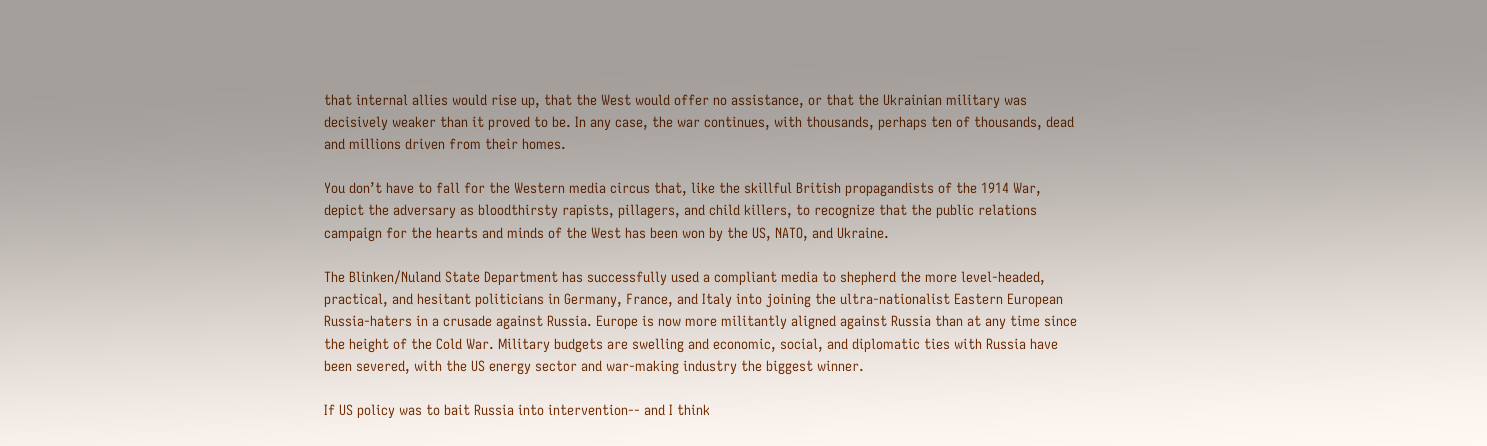that internal allies would rise up, that the West would offer no assistance, or that the Ukrainian military was decisively weaker than it proved to be. In any case, the war continues, with thousands, perhaps ten of thousands, dead and millions driven from their homes.

You don’t have to fall for the Western media circus that, like the skillful British propagandists of the 1914 War, depict the adversary as bloodthirsty rapists, pillagers, and child killers, to recognize that the public relations campaign for the hearts and minds of the West has been won by the US, NATO, and Ukraine.

The Blinken/Nuland State Department has successfully used a compliant media to shepherd the more level-headed, practical, and hesitant politicians in Germany, France, and Italy into joining the ultra-nationalist Eastern European Russia-haters in a crusade against Russia. Europe is now more militantly aligned against Russia than at any time since the height of the Cold War. Military budgets are swelling and economic, social, and diplomatic ties with Russia have been severed, with the US energy sector and war-making industry the biggest winner.

If US policy was to bait Russia into intervention-- and I think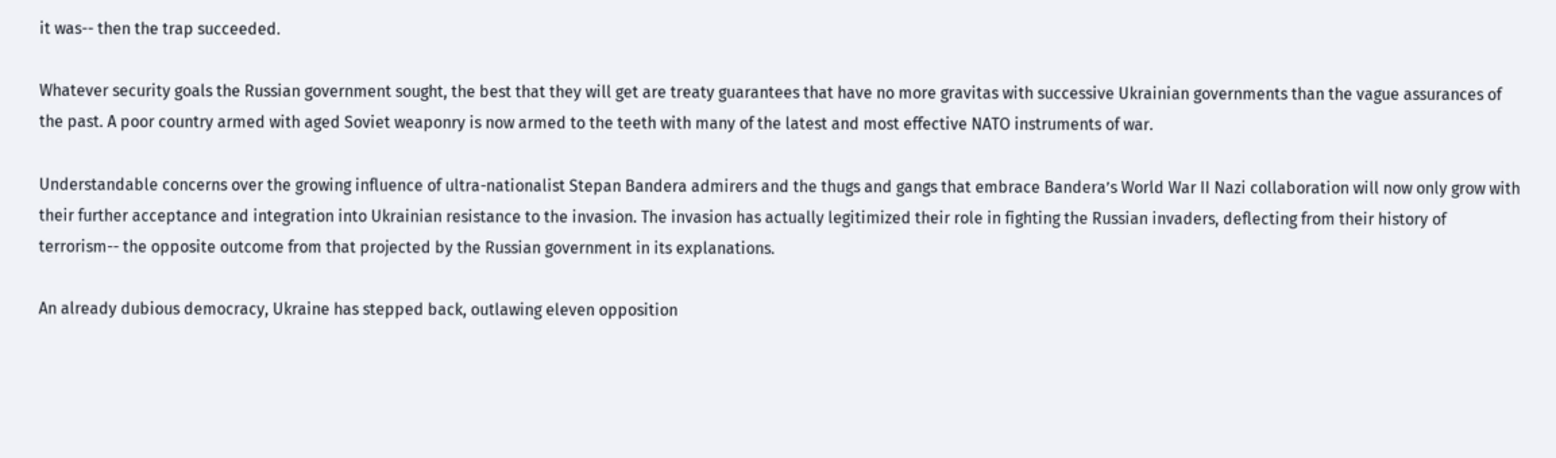it was-- then the trap succeeded.

Whatever security goals the Russian government sought, the best that they will get are treaty guarantees that have no more gravitas with successive Ukrainian governments than the vague assurances of the past. A poor country armed with aged Soviet weaponry is now armed to the teeth with many of the latest and most effective NATO instruments of war.

Understandable concerns over the growing influence of ultra-nationalist Stepan Bandera admirers and the thugs and gangs that embrace Bandera’s World War II Nazi collaboration will now only grow with their further acceptance and integration into Ukrainian resistance to the invasion. The invasion has actually legitimized their role in fighting the Russian invaders, deflecting from their history of terrorism-- the opposite outcome from that projected by the Russian government in its explanations.

An already dubious democracy, Ukraine has stepped back, outlawing eleven opposition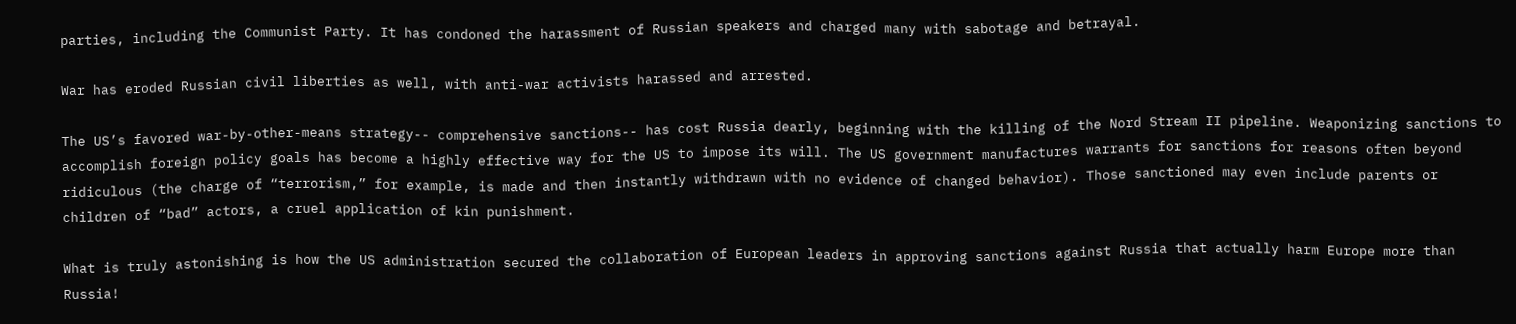parties, including the Communist Party. It has condoned the harassment of Russian speakers and charged many with sabotage and betrayal.

War has eroded Russian civil liberties as well, with anti-war activists harassed and arrested.

The US’s favored war-by-other-means strategy-- comprehensive sanctions-- has cost Russia dearly, beginning with the killing of the Nord Stream II pipeline. Weaponizing sanctions to accomplish foreign policy goals has become a highly effective way for the US to impose its will. The US government manufactures warrants for sanctions for reasons often beyond ridiculous (the charge of “terrorism,” for example, is made and then instantly withdrawn with no evidence of changed behavior). Those sanctioned may even include parents or children of “bad” actors, a cruel application of kin punishment.

What is truly astonishing is how the US administration secured the collaboration of European leaders in approving sanctions against Russia that actually harm Europe more than Russia!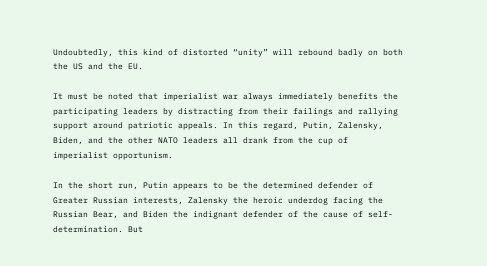Undoubtedly, this kind of distorted “unity” will rebound badly on both the US and the EU.

It must be noted that imperialist war always immediately benefits the participating leaders by distracting from their failings and rallying support around patriotic appeals. In this regard, Putin, Zalensky, Biden, and the other NATO leaders all drank from the cup of imperialist opportunism.

In the short run, Putin appears to be the determined defender of Greater Russian interests, Zalensky the heroic underdog facing the Russian Bear, and Biden the indignant defender of the cause of self-determination. But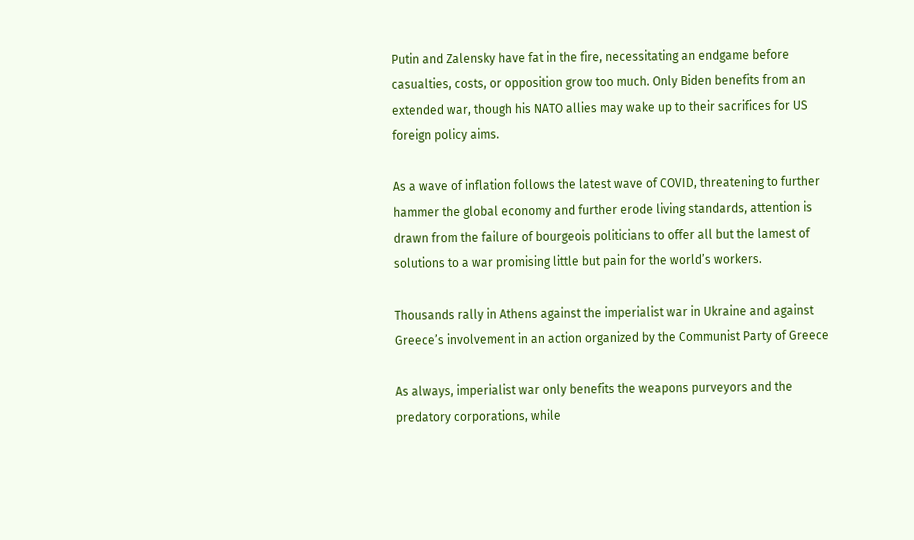Putin and Zalensky have fat in the fire, necessitating an endgame before casualties, costs, or opposition grow too much. Only Biden benefits from an extended war, though his NATO allies may wake up to their sacrifices for US foreign policy aims.

As a wave of inflation follows the latest wave of COVID, threatening to further hammer the global economy and further erode living standards, attention is drawn from the failure of bourgeois politicians to offer all but the lamest of solutions to a war promising little but pain for the world’s workers.

Thousands rally in Athens against the imperialist war in Ukraine and against Greece’s involvement in an action organized by the Communist Party of Greece

As always, imperialist war only benefits the weapons purveyors and the predatory corporations, while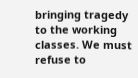bringing tragedy to the working classes. We must refuse to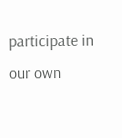participate in our own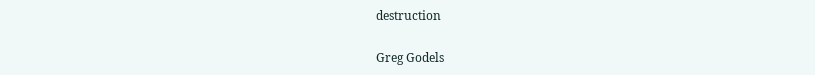destruction

Greg Godels